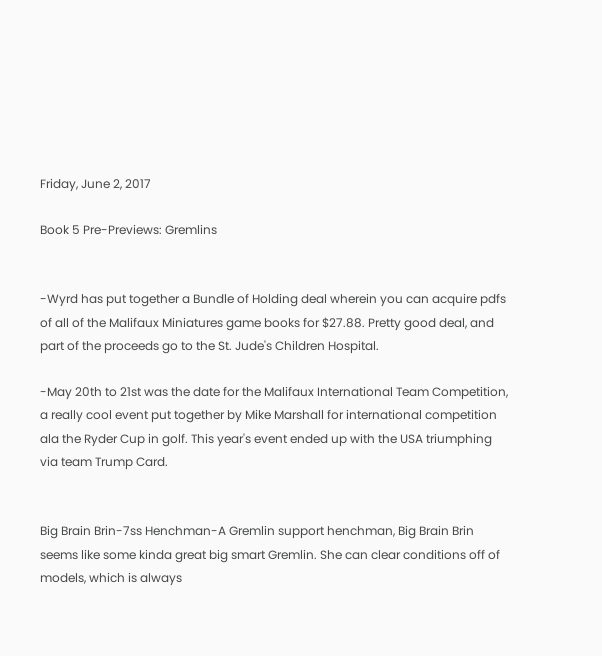Friday, June 2, 2017

Book 5 Pre-Previews: Gremlins


-Wyrd has put together a Bundle of Holding deal wherein you can acquire pdfs of all of the Malifaux Miniatures game books for $27.88. Pretty good deal, and part of the proceeds go to the St. Jude's Children Hospital.

-May 20th to 21st was the date for the Malifaux International Team Competition, a really cool event put together by Mike Marshall for international competition ala the Ryder Cup in golf. This year's event ended up with the USA triumphing via team Trump Card.


Big Brain Brin-7ss Henchman-A Gremlin support henchman, Big Brain Brin seems like some kinda great big smart Gremlin. She can clear conditions off of models, which is always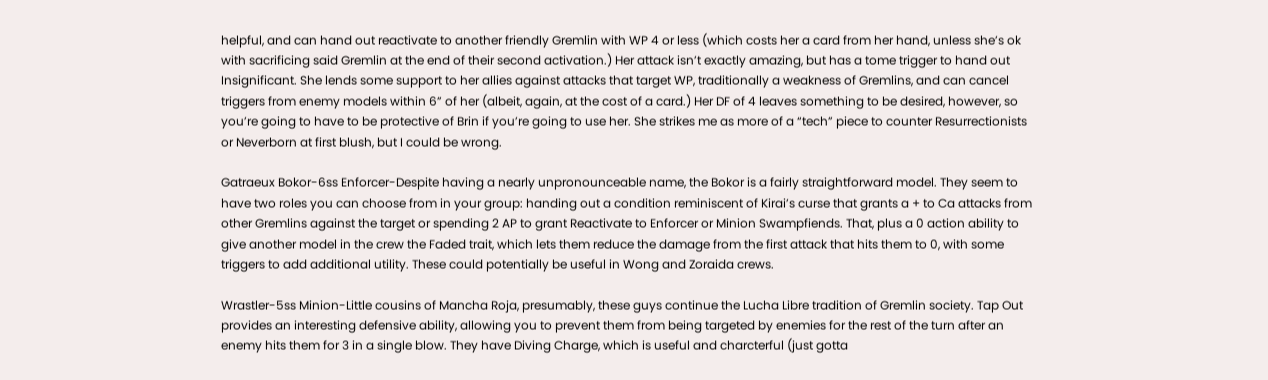helpful, and can hand out reactivate to another friendly Gremlin with WP 4 or less (which costs her a card from her hand, unless she’s ok with sacrificing said Gremlin at the end of their second activation.) Her attack isn’t exactly amazing, but has a tome trigger to hand out Insignificant. She lends some support to her allies against attacks that target WP, traditionally a weakness of Gremlins, and can cancel triggers from enemy models within 6” of her (albeit, again, at the cost of a card.) Her DF of 4 leaves something to be desired, however, so you’re going to have to be protective of Brin if you’re going to use her. She strikes me as more of a “tech” piece to counter Resurrectionists or Neverborn at first blush, but I could be wrong.

Gatraeux Bokor-6ss Enforcer-Despite having a nearly unpronounceable name, the Bokor is a fairly straightforward model. They seem to have two roles you can choose from in your group: handing out a condition reminiscent of Kirai’s curse that grants a + to Ca attacks from other Gremlins against the target or spending 2 AP to grant Reactivate to Enforcer or Minion Swampfiends. That, plus a 0 action ability to give another model in the crew the Faded trait, which lets them reduce the damage from the first attack that hits them to 0, with some triggers to add additional utility. These could potentially be useful in Wong and Zoraida crews.

Wrastler-5ss Minion-Little cousins of Mancha Roja, presumably, these guys continue the Lucha Libre tradition of Gremlin society. Tap Out provides an interesting defensive ability, allowing you to prevent them from being targeted by enemies for the rest of the turn after an enemy hits them for 3 in a single blow. They have Diving Charge, which is useful and charcterful (just gotta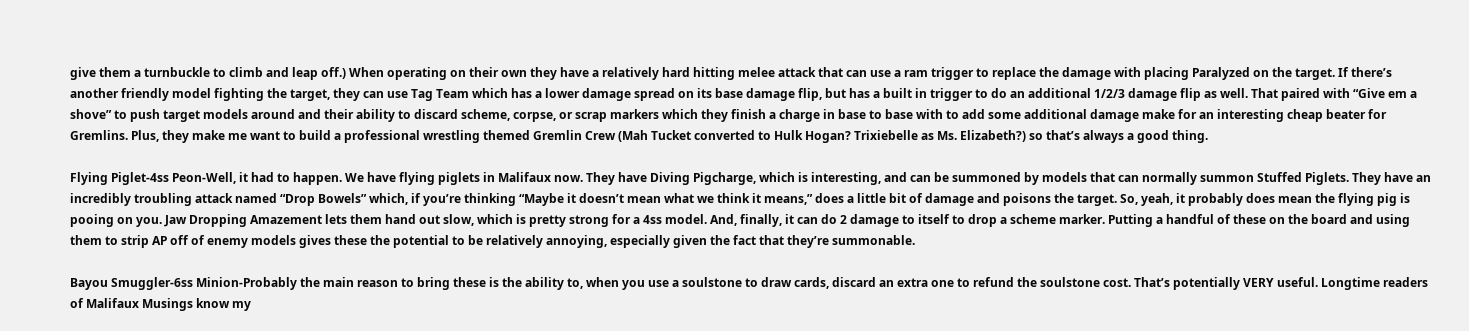give them a turnbuckle to climb and leap off.) When operating on their own they have a relatively hard hitting melee attack that can use a ram trigger to replace the damage with placing Paralyzed on the target. If there’s another friendly model fighting the target, they can use Tag Team which has a lower damage spread on its base damage flip, but has a built in trigger to do an additional 1/2/3 damage flip as well. That paired with “Give em a shove” to push target models around and their ability to discard scheme, corpse, or scrap markers which they finish a charge in base to base with to add some additional damage make for an interesting cheap beater for Gremlins. Plus, they make me want to build a professional wrestling themed Gremlin Crew (Mah Tucket converted to Hulk Hogan? Trixiebelle as Ms. Elizabeth?) so that’s always a good thing.

Flying Piglet-4ss Peon-Well, it had to happen. We have flying piglets in Malifaux now. They have Diving Pigcharge, which is interesting, and can be summoned by models that can normally summon Stuffed Piglets. They have an incredibly troubling attack named “Drop Bowels” which, if you’re thinking “Maybe it doesn’t mean what we think it means,” does a little bit of damage and poisons the target. So, yeah, it probably does mean the flying pig is pooing on you. Jaw Dropping Amazement lets them hand out slow, which is pretty strong for a 4ss model. And, finally, it can do 2 damage to itself to drop a scheme marker. Putting a handful of these on the board and using them to strip AP off of enemy models gives these the potential to be relatively annoying, especially given the fact that they’re summonable.

Bayou Smuggler-6ss Minion-Probably the main reason to bring these is the ability to, when you use a soulstone to draw cards, discard an extra one to refund the soulstone cost. That’s potentially VERY useful. Longtime readers of Malifaux Musings know my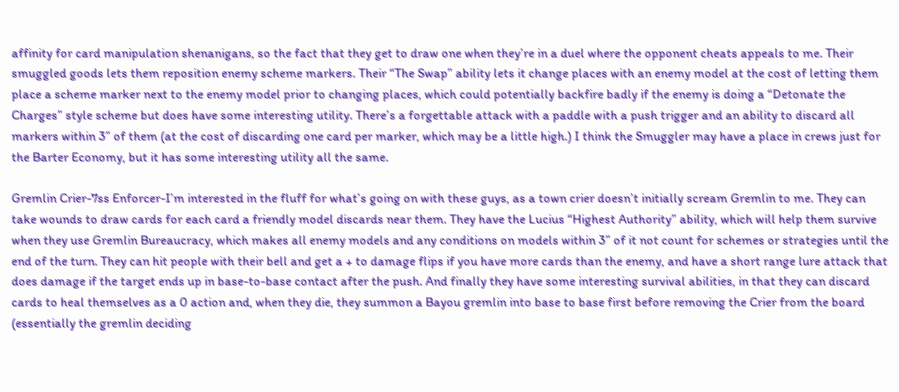affinity for card manipulation shenanigans, so the fact that they get to draw one when they’re in a duel where the opponent cheats appeals to me. Their smuggled goods lets them reposition enemy scheme markers. Their “The Swap” ability lets it change places with an enemy model at the cost of letting them place a scheme marker next to the enemy model prior to changing places, which could potentially backfire badly if the enemy is doing a “Detonate the Charges” style scheme but does have some interesting utility. There’s a forgettable attack with a paddle with a push trigger and an ability to discard all markers within 3” of them (at the cost of discarding one card per marker, which may be a little high.) I think the Smuggler may have a place in crews just for the Barter Economy, but it has some interesting utility all the same.

Gremlin Crier-7ss Enforcer-I’m interested in the fluff for what’s going on with these guys, as a town crier doesn’t initially scream Gremlin to me. They can take wounds to draw cards for each card a friendly model discards near them. They have the Lucius “Highest Authority” ability, which will help them survive when they use Gremlin Bureaucracy, which makes all enemy models and any conditions on models within 3” of it not count for schemes or strategies until the end of the turn. They can hit people with their bell and get a + to damage flips if you have more cards than the enemy, and have a short range lure attack that does damage if the target ends up in base-to-base contact after the push. And finally they have some interesting survival abilities, in that they can discard cards to heal themselves as a 0 action and, when they die, they summon a Bayou gremlin into base to base first before removing the Crier from the board (essentially the gremlin deciding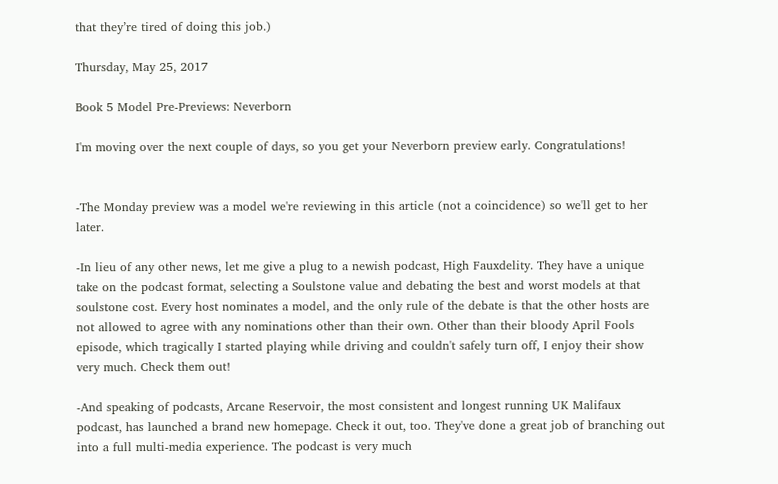that they’re tired of doing this job.)

Thursday, May 25, 2017

Book 5 Model Pre-Previews: Neverborn

I'm moving over the next couple of days, so you get your Neverborn preview early. Congratulations!


-The Monday preview was a model we're reviewing in this article (not a coincidence) so we'll get to her later.

-In lieu of any other news, let me give a plug to a newish podcast, High Fauxdelity. They have a unique take on the podcast format, selecting a Soulstone value and debating the best and worst models at that soulstone cost. Every host nominates a model, and the only rule of the debate is that the other hosts are not allowed to agree with any nominations other than their own. Other than their bloody April Fools episode, which tragically I started playing while driving and couldn't safely turn off, I enjoy their show very much. Check them out!

-And speaking of podcasts, Arcane Reservoir, the most consistent and longest running UK Malifaux podcast, has launched a brand new homepage. Check it out, too. They've done a great job of branching out into a full multi-media experience. The podcast is very much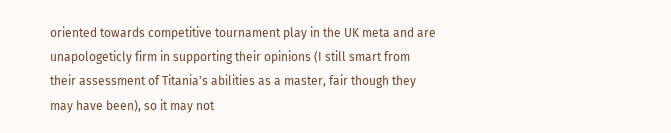oriented towards competitive tournament play in the UK meta and are unapologeticly firm in supporting their opinions (I still smart from their assessment of Titania's abilities as a master, fair though they may have been), so it may not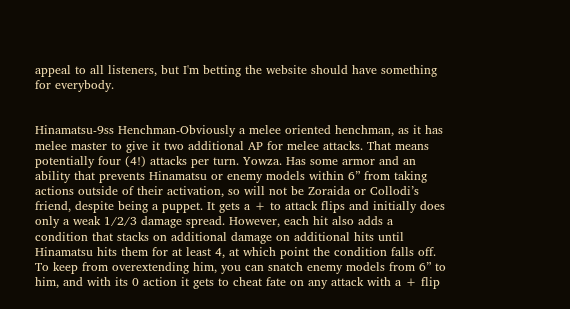appeal to all listeners, but I'm betting the website should have something for everybody.


Hinamatsu-9ss Henchman-Obviously a melee oriented henchman, as it has melee master to give it two additional AP for melee attacks. That means potentially four (4!) attacks per turn. Yowza. Has some armor and an ability that prevents Hinamatsu or enemy models within 6” from taking actions outside of their activation, so will not be Zoraida or Collodi’s friend, despite being a puppet. It gets a + to attack flips and initially does only a weak 1/2/3 damage spread. However, each hit also adds a condition that stacks on additional damage on additional hits until Hinamatsu hits them for at least 4, at which point the condition falls off. To keep from overextending him, you can snatch enemy models from 6” to him, and with its 0 action it gets to cheat fate on any attack with a + flip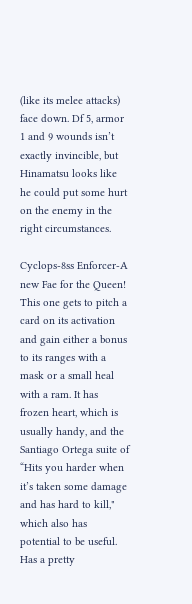(like its melee attacks) face down. Df 5, armor 1 and 9 wounds isn’t exactly invincible, but Hinamatsu looks like he could put some hurt on the enemy in the right circumstances.

Cyclops-8ss Enforcer-A new Fae for the Queen! This one gets to pitch a card on its activation and gain either a bonus to its ranges with a mask or a small heal with a ram. It has frozen heart, which is usually handy, and the Santiago Ortega suite of “Hits you harder when it’s taken some damage and has hard to kill," which also has potential to be useful. Has a pretty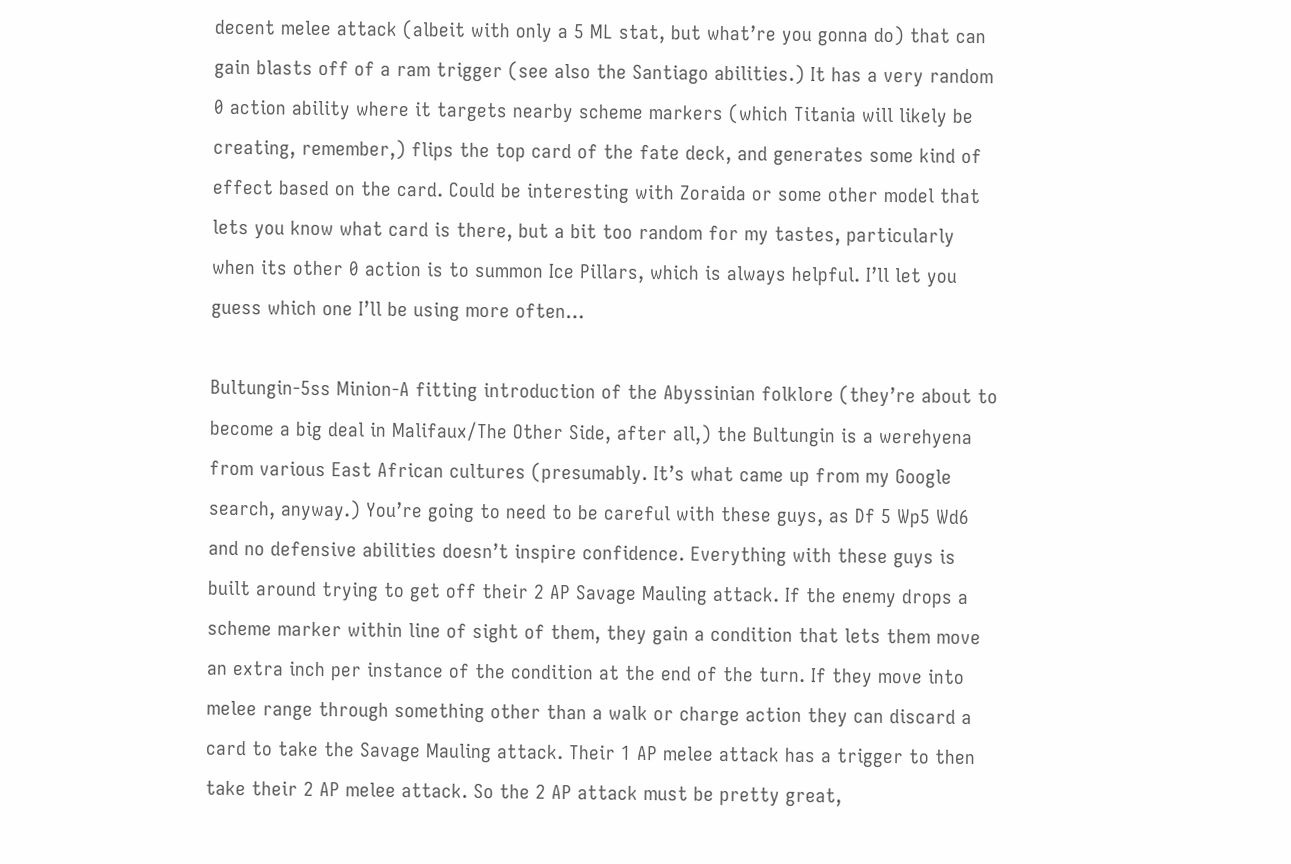decent melee attack (albeit with only a 5 ML stat, but what’re you gonna do) that can gain blasts off of a ram trigger (see also the Santiago abilities.) It has a very random 0 action ability where it targets nearby scheme markers (which Titania will likely be creating, remember,) flips the top card of the fate deck, and generates some kind of effect based on the card. Could be interesting with Zoraida or some other model that lets you know what card is there, but a bit too random for my tastes, particularly when its other 0 action is to summon Ice Pillars, which is always helpful. I’ll let you guess which one I’ll be using more often…

Bultungin-5ss Minion-A fitting introduction of the Abyssinian folklore (they’re about to become a big deal in Malifaux/The Other Side, after all,) the Bultungin is a werehyena from various East African cultures (presumably. It’s what came up from my Google search, anyway.) You’re going to need to be careful with these guys, as Df 5 Wp5 Wd6 and no defensive abilities doesn’t inspire confidence. Everything with these guys is built around trying to get off their 2 AP Savage Mauling attack. If the enemy drops a scheme marker within line of sight of them, they gain a condition that lets them move an extra inch per instance of the condition at the end of the turn. If they move into melee range through something other than a walk or charge action they can discard a card to take the Savage Mauling attack. Their 1 AP melee attack has a trigger to then take their 2 AP melee attack. So the 2 AP attack must be pretty great,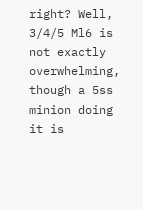right? Well, 3/4/5 Ml6 is not exactly overwhelming, though a 5ss minion doing it is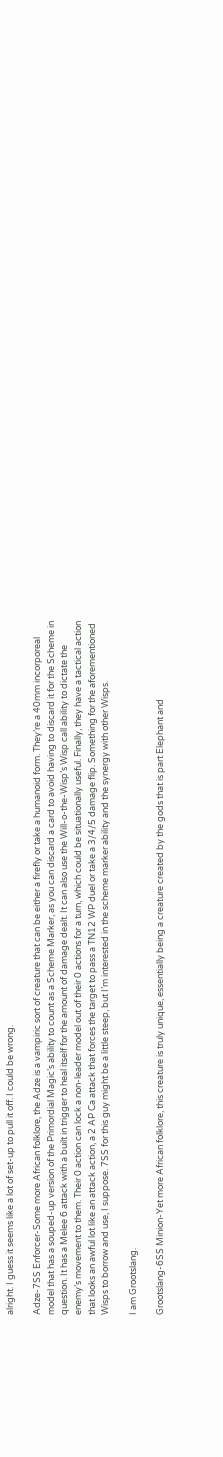alright. I guess it seems like a lot of set-up to pull it off. I could be wrong.

Adze-7SS Enforcer-Some more African folklore, the Adze is a vampiric sort of creature that can be either a firefly or take a humanoid form. They’re a 40mm incorporeal model that has a souped-up version of the Primordial Magic’s ability to count as a Scheme Marker, as you can discard a card to avoid having to discard it for the Scheme in question. It has a Melee 6 attack with a built in trigger to heal itself for the amount of damage dealt. It can also use the Will-o-the-Wisp’s Wisp call ability to dictate the enemy’s movement to them. Their 0 action can lock a non-leader model out of their 0 actions for a turn, which could be situationally useful. Finally, they have a tactical action that looks an awful lot like an attack action, a 2 AP Ca attack that forces the target to pass a TN12 WP duel or take a 3/4/5 damage flip. Something for the aforementioned Wisps to borrow and use, I suppose. 7SS for this guy might be a little steep, but I’m interested in the scheme marker ability and the synergy with other Wisps.

I am Grootslang.

Grootslang-6SS Minion-Yet more African folklore, this creature is truly unique, essentially being a creature created by the gods that is part Elephant and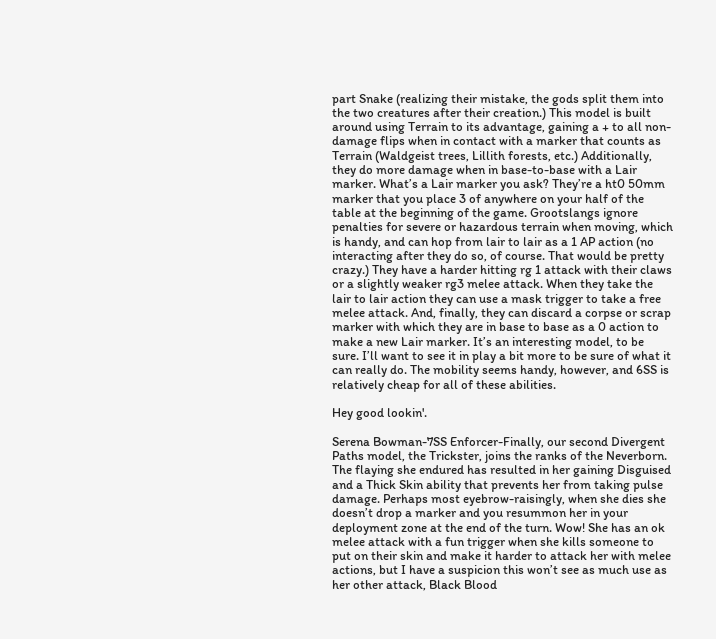part Snake (realizing their mistake, the gods split them into the two creatures after their creation.) This model is built around using Terrain to its advantage, gaining a + to all non-damage flips when in contact with a marker that counts as Terrain (Waldgeist trees, Lillith forests, etc.) Additionally, they do more damage when in base-to-base with a Lair marker. What’s a Lair marker you ask? They’re a ht0 50mm marker that you place 3 of anywhere on your half of the table at the beginning of the game. Grootslangs ignore penalties for severe or hazardous terrain when moving, which is handy, and can hop from lair to lair as a 1 AP action (no interacting after they do so, of course. That would be pretty crazy.) They have a harder hitting rg 1 attack with their claws or a slightly weaker rg3 melee attack. When they take the lair to lair action they can use a mask trigger to take a free melee attack. And, finally, they can discard a corpse or scrap marker with which they are in base to base as a 0 action to make a new Lair marker. It’s an interesting model, to be sure. I’ll want to see it in play a bit more to be sure of what it can really do. The mobility seems handy, however, and 6SS is relatively cheap for all of these abilities.

Hey good lookin'.

Serena Bowman-7SS Enforcer-Finally, our second Divergent Paths model, the Trickster, joins the ranks of the Neverborn. The flaying she endured has resulted in her gaining Disguised and a Thick Skin ability that prevents her from taking pulse damage. Perhaps most eyebrow-raisingly, when she dies she doesn’t drop a marker and you resummon her in your deployment zone at the end of the turn. Wow! She has an ok melee attack with a fun trigger when she kills someone to put on their skin and make it harder to attack her with melee actions, but I have a suspicion this won’t see as much use as her other attack, Black Blood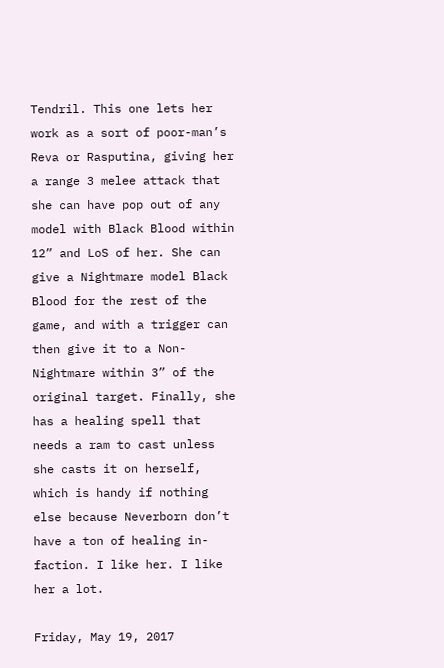Tendril. This one lets her work as a sort of poor-man’s Reva or Rasputina, giving her a range 3 melee attack that she can have pop out of any model with Black Blood within 12” and LoS of her. She can give a Nightmare model Black Blood for the rest of the game, and with a trigger can then give it to a Non-Nightmare within 3” of the original target. Finally, she has a healing spell that needs a ram to cast unless she casts it on herself, which is handy if nothing else because Neverborn don’t have a ton of healing in-faction. I like her. I like her a lot.

Friday, May 19, 2017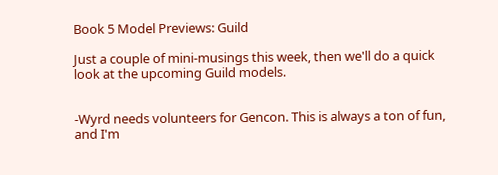Book 5 Model Previews: Guild

Just a couple of mini-musings this week, then we'll do a quick look at the upcoming Guild models.


-Wyrd needs volunteers for Gencon. This is always a ton of fun, and I'm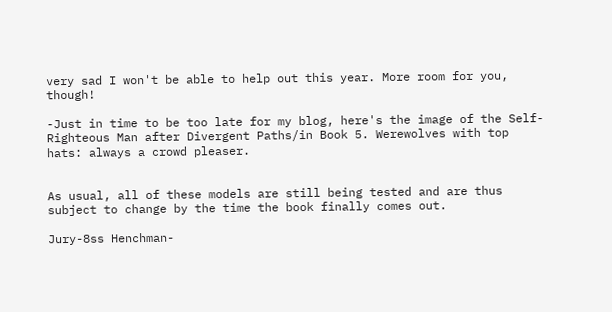very sad I won't be able to help out this year. More room for you, though!

-Just in time to be too late for my blog, here's the image of the Self-Righteous Man after Divergent Paths/in Book 5. Werewolves with top hats: always a crowd pleaser.


As usual, all of these models are still being tested and are thus subject to change by the time the book finally comes out.

Jury-8ss Henchman-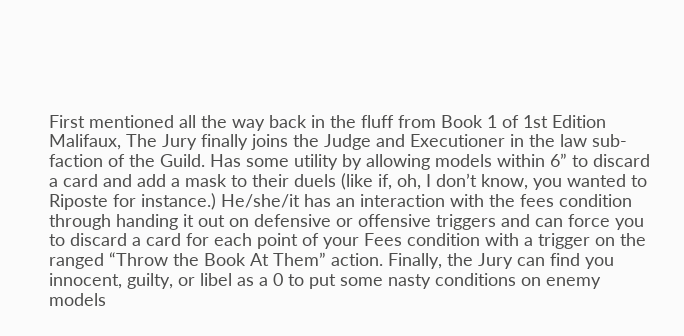First mentioned all the way back in the fluff from Book 1 of 1st Edition Malifaux, The Jury finally joins the Judge and Executioner in the law sub-faction of the Guild. Has some utility by allowing models within 6” to discard a card and add a mask to their duels (like if, oh, I don’t know, you wanted to Riposte for instance.) He/she/it has an interaction with the fees condition through handing it out on defensive or offensive triggers and can force you to discard a card for each point of your Fees condition with a trigger on the ranged “Throw the Book At Them” action. Finally, the Jury can find you innocent, guilty, or libel as a 0 to put some nasty conditions on enemy models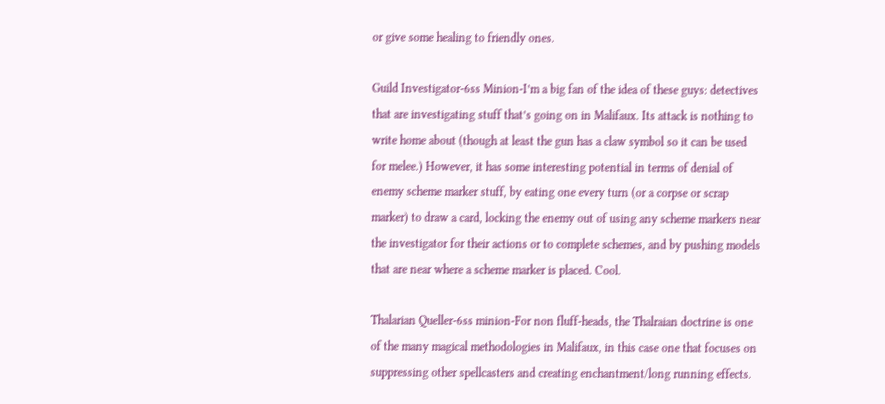or give some healing to friendly ones.

Guild Investigator-6ss Minion-I’m a big fan of the idea of these guys: detectives that are investigating stuff that’s going on in Malifaux. Its attack is nothing to write home about (though at least the gun has a claw symbol so it can be used for melee.) However, it has some interesting potential in terms of denial of enemy scheme marker stuff, by eating one every turn (or a corpse or scrap marker) to draw a card, locking the enemy out of using any scheme markers near the investigator for their actions or to complete schemes, and by pushing models that are near where a scheme marker is placed. Cool.

Thalarian Queller-6ss minion-For non fluff-heads, the Thalraian doctrine is one of the many magical methodologies in Malifaux, in this case one that focuses on suppressing other spellcasters and creating enchantment/long running effects.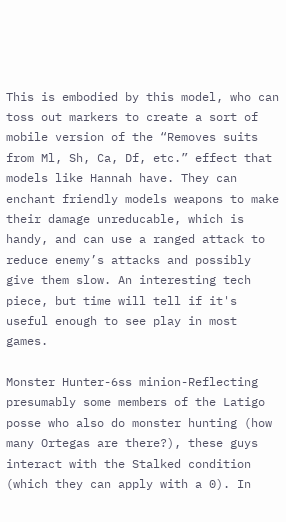This is embodied by this model, who can toss out markers to create a sort of mobile version of the “Removes suits from Ml, Sh, Ca, Df, etc.” effect that models like Hannah have. They can enchant friendly models weapons to make their damage unreducable, which is handy, and can use a ranged attack to reduce enemy’s attacks and possibly give them slow. An interesting tech piece, but time will tell if it's useful enough to see play in most games.

Monster Hunter-6ss minion-Reflecting presumably some members of the Latigo posse who also do monster hunting (how many Ortegas are there?), these guys interact with the Stalked condition (which they can apply with a 0). In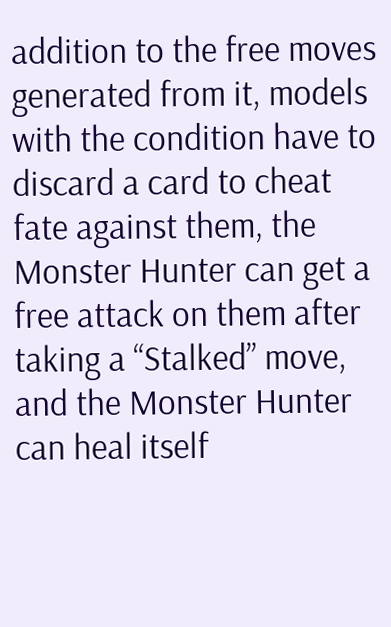addition to the free moves generated from it, models with the condition have to discard a card to cheat fate against them, the Monster Hunter can get a free attack on them after taking a “Stalked” move, and the Monster Hunter can heal itself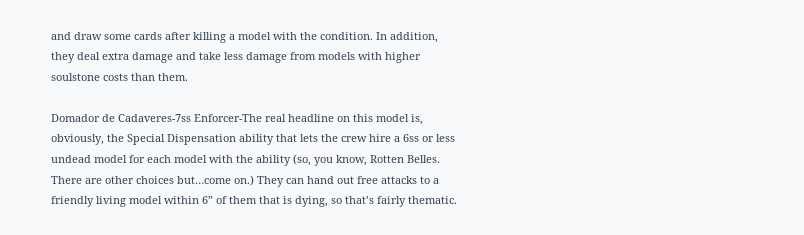and draw some cards after killing a model with the condition. In addition, they deal extra damage and take less damage from models with higher soulstone costs than them.

Domador de Cadaveres-7ss Enforcer-The real headline on this model is, obviously, the Special Dispensation ability that lets the crew hire a 6ss or less undead model for each model with the ability (so, you know, Rotten Belles. There are other choices but…come on.) They can hand out free attacks to a friendly living model within 6” of them that is dying, so that’s fairly thematic.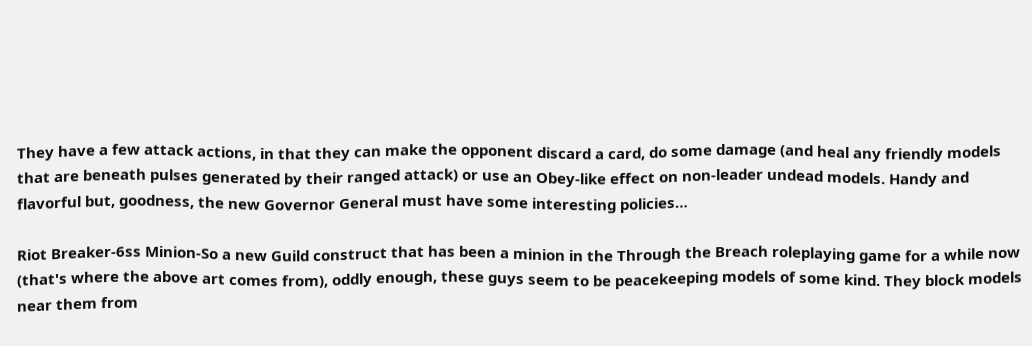They have a few attack actions, in that they can make the opponent discard a card, do some damage (and heal any friendly models that are beneath pulses generated by their ranged attack) or use an Obey-like effect on non-leader undead models. Handy and flavorful but, goodness, the new Governor General must have some interesting policies…

Riot Breaker-6ss Minion-So a new Guild construct that has been a minion in the Through the Breach roleplaying game for a while now (that's where the above art comes from), oddly enough, these guys seem to be peacekeeping models of some kind. They block models near them from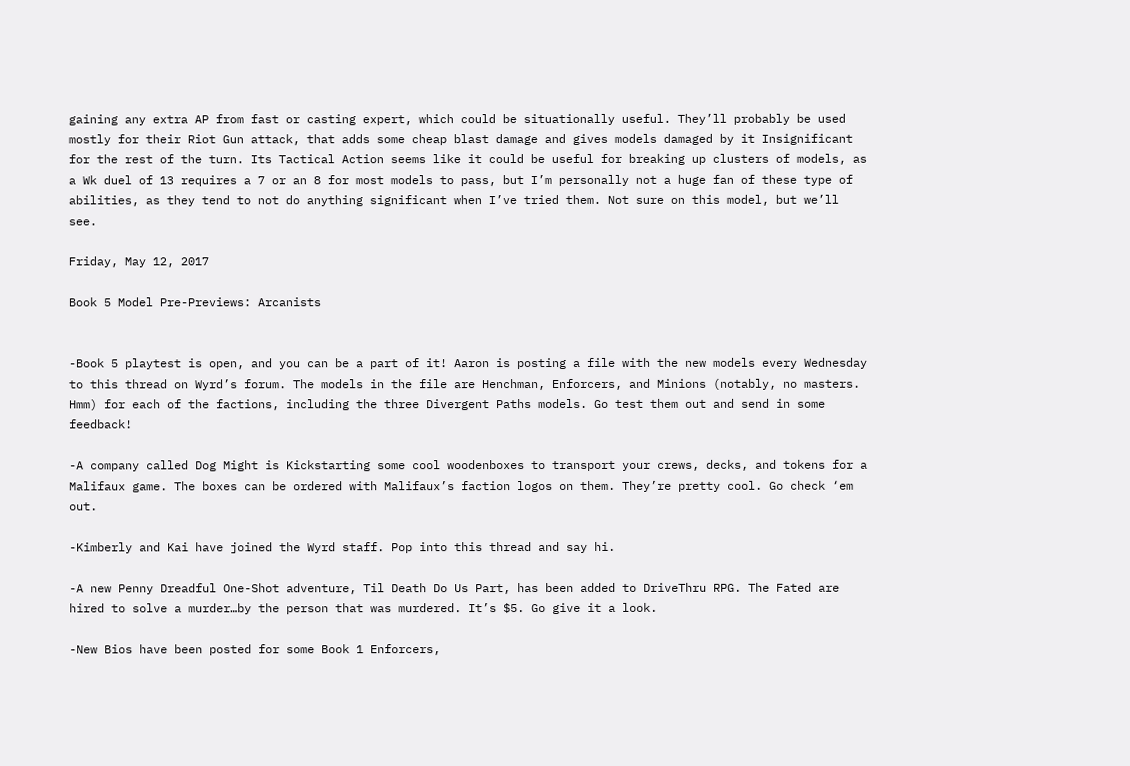gaining any extra AP from fast or casting expert, which could be situationally useful. They’ll probably be used mostly for their Riot Gun attack, that adds some cheap blast damage and gives models damaged by it Insignificant for the rest of the turn. Its Tactical Action seems like it could be useful for breaking up clusters of models, as a Wk duel of 13 requires a 7 or an 8 for most models to pass, but I’m personally not a huge fan of these type of abilities, as they tend to not do anything significant when I’ve tried them. Not sure on this model, but we’ll see.

Friday, May 12, 2017

Book 5 Model Pre-Previews: Arcanists


-Book 5 playtest is open, and you can be a part of it! Aaron is posting a file with the new models every Wednesday to this thread on Wyrd’s forum. The models in the file are Henchman, Enforcers, and Minions (notably, no masters. Hmm) for each of the factions, including the three Divergent Paths models. Go test them out and send in some feedback!

-A company called Dog Might is Kickstarting some cool woodenboxes to transport your crews, decks, and tokens for a Malifaux game. The boxes can be ordered with Malifaux’s faction logos on them. They’re pretty cool. Go check ‘em out.

-Kimberly and Kai have joined the Wyrd staff. Pop into this thread and say hi.

-A new Penny Dreadful One-Shot adventure, Til Death Do Us Part, has been added to DriveThru RPG. The Fated are hired to solve a murder…by the person that was murdered. It’s $5. Go give it a look.

-New Bios have been posted for some Book 1 Enforcers,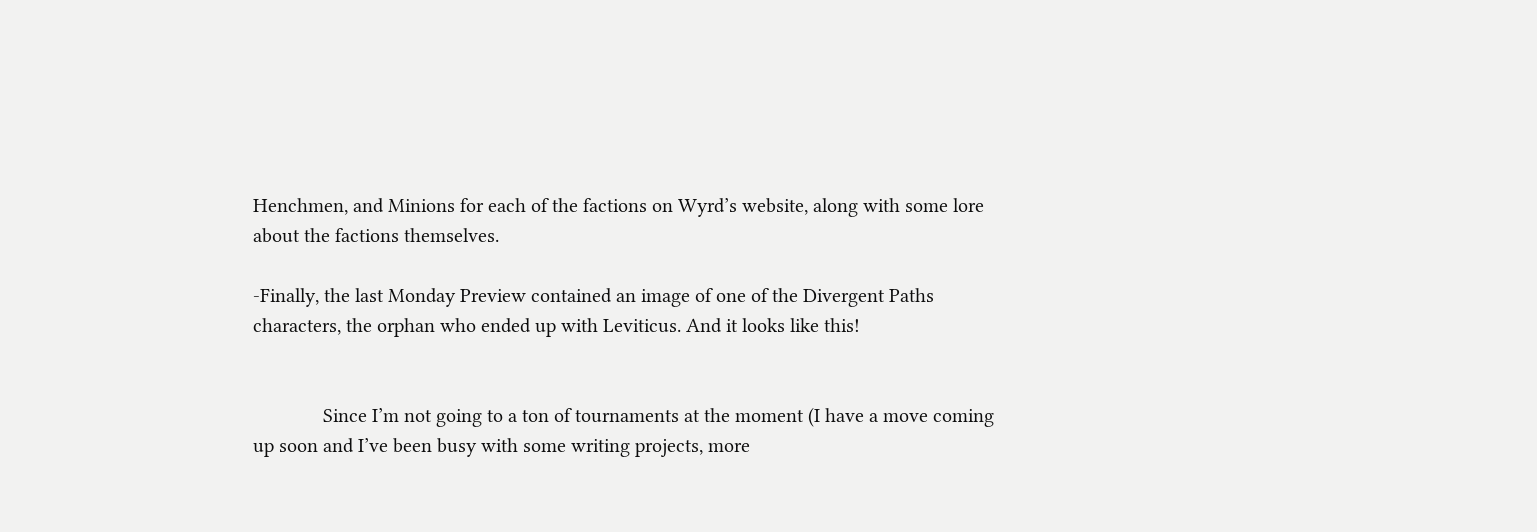Henchmen, and Minions for each of the factions on Wyrd’s website, along with some lore about the factions themselves.

-Finally, the last Monday Preview contained an image of one of the Divergent Paths characters, the orphan who ended up with Leviticus. And it looks like this!


              Since I’m not going to a ton of tournaments at the moment (I have a move coming up soon and I’ve been busy with some writing projects, more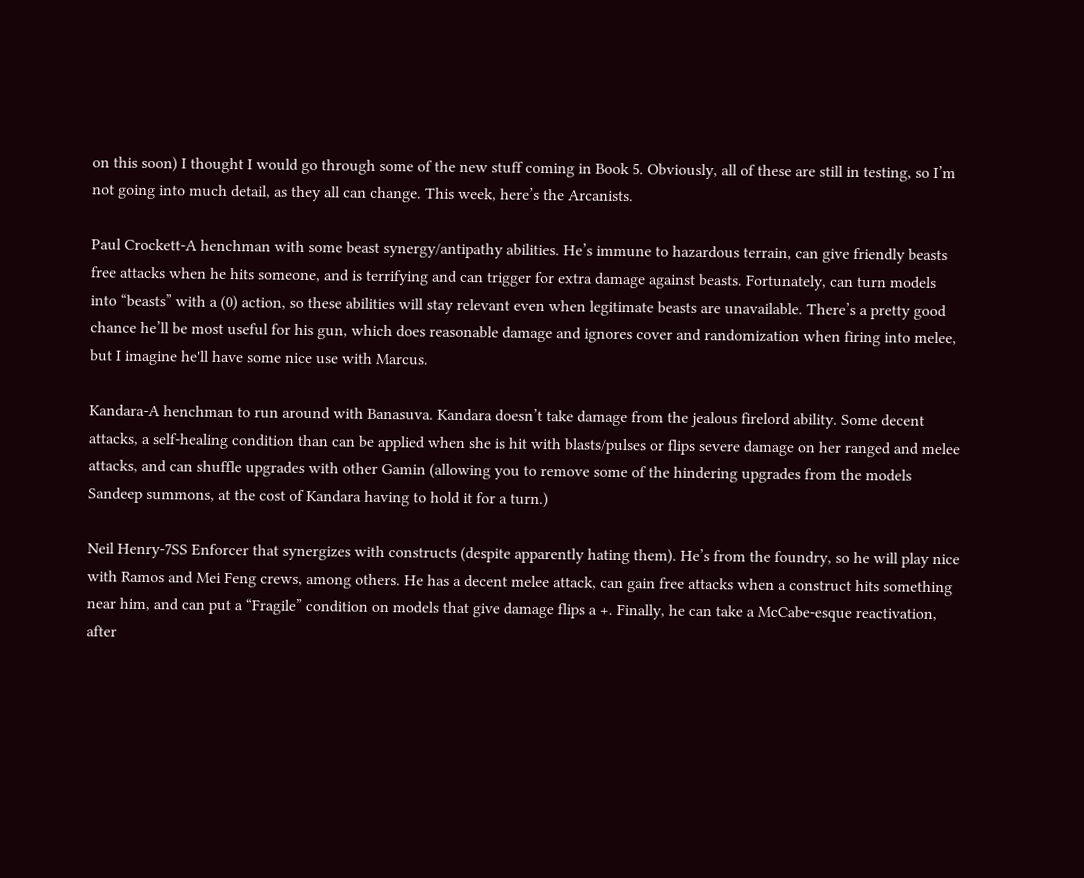on this soon) I thought I would go through some of the new stuff coming in Book 5. Obviously, all of these are still in testing, so I’m not going into much detail, as they all can change. This week, here’s the Arcanists.

Paul Crockett-A henchman with some beast synergy/antipathy abilities. He’s immune to hazardous terrain, can give friendly beasts free attacks when he hits someone, and is terrifying and can trigger for extra damage against beasts. Fortunately, can turn models into “beasts” with a (0) action, so these abilities will stay relevant even when legitimate beasts are unavailable. There’s a pretty good chance he’ll be most useful for his gun, which does reasonable damage and ignores cover and randomization when firing into melee, but I imagine he'll have some nice use with Marcus.

Kandara-A henchman to run around with Banasuva. Kandara doesn’t take damage from the jealous firelord ability. Some decent attacks, a self-healing condition than can be applied when she is hit with blasts/pulses or flips severe damage on her ranged and melee attacks, and can shuffle upgrades with other Gamin (allowing you to remove some of the hindering upgrades from the models Sandeep summons, at the cost of Kandara having to hold it for a turn.)

Neil Henry-7SS Enforcer that synergizes with constructs (despite apparently hating them). He’s from the foundry, so he will play nice with Ramos and Mei Feng crews, among others. He has a decent melee attack, can gain free attacks when a construct hits something near him, and can put a “Fragile” condition on models that give damage flips a +. Finally, he can take a McCabe-esque reactivation, after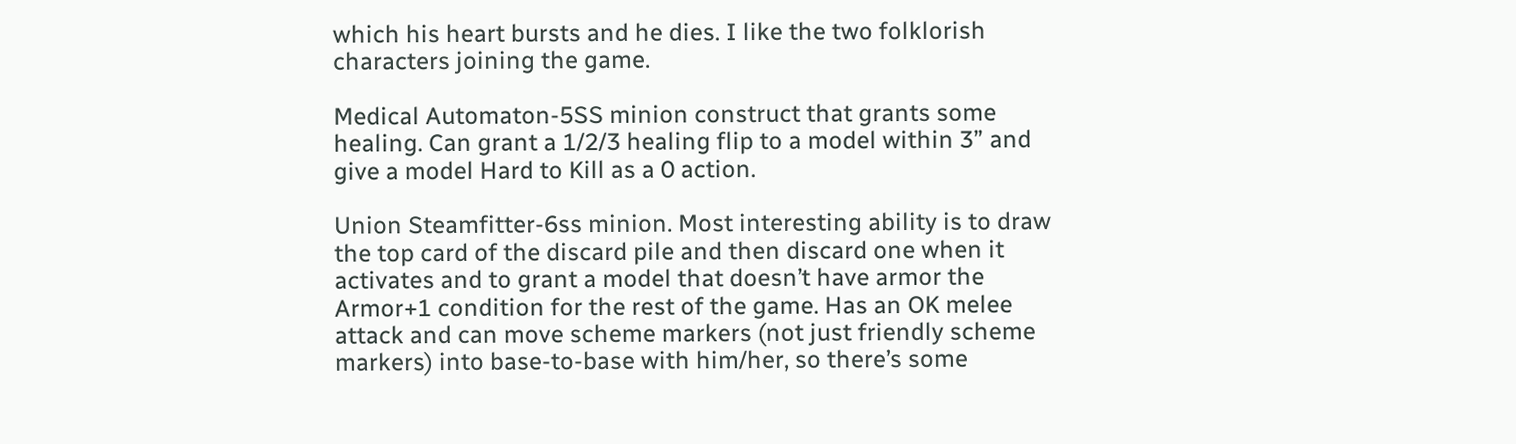which his heart bursts and he dies. I like the two folklorish characters joining the game.

Medical Automaton-5SS minion construct that grants some healing. Can grant a 1/2/3 healing flip to a model within 3” and give a model Hard to Kill as a 0 action.

Union Steamfitter-6ss minion. Most interesting ability is to draw the top card of the discard pile and then discard one when it activates and to grant a model that doesn’t have armor the Armor+1 condition for the rest of the game. Has an OK melee attack and can move scheme markers (not just friendly scheme markers) into base-to-base with him/her, so there’s some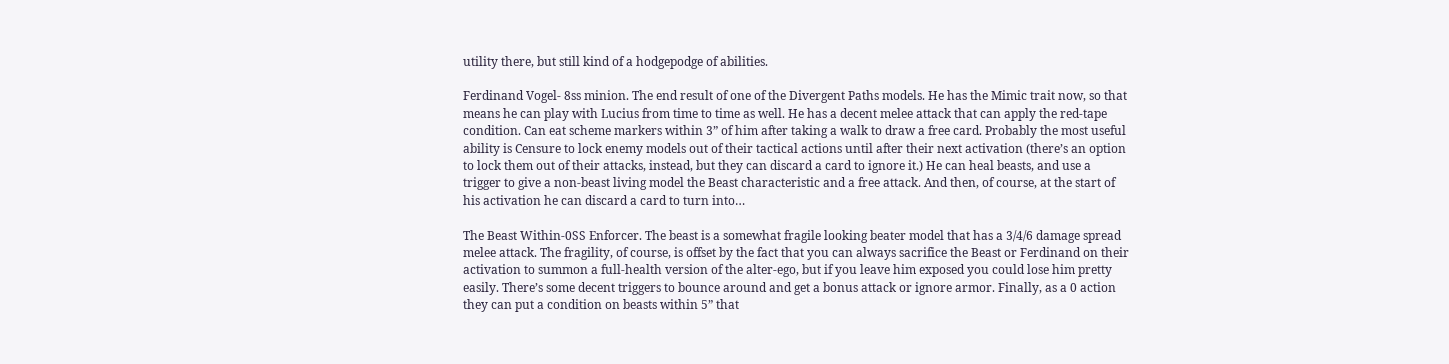utility there, but still kind of a hodgepodge of abilities.

Ferdinand Vogel- 8ss minion. The end result of one of the Divergent Paths models. He has the Mimic trait now, so that means he can play with Lucius from time to time as well. He has a decent melee attack that can apply the red-tape condition. Can eat scheme markers within 3” of him after taking a walk to draw a free card. Probably the most useful ability is Censure to lock enemy models out of their tactical actions until after their next activation (there’s an option to lock them out of their attacks, instead, but they can discard a card to ignore it.) He can heal beasts, and use a trigger to give a non-beast living model the Beast characteristic and a free attack. And then, of course, at the start of his activation he can discard a card to turn into…

The Beast Within-0SS Enforcer. The beast is a somewhat fragile looking beater model that has a 3/4/6 damage spread melee attack. The fragility, of course, is offset by the fact that you can always sacrifice the Beast or Ferdinand on their activation to summon a full-health version of the alter-ego, but if you leave him exposed you could lose him pretty easily. There’s some decent triggers to bounce around and get a bonus attack or ignore armor. Finally, as a 0 action they can put a condition on beasts within 5” that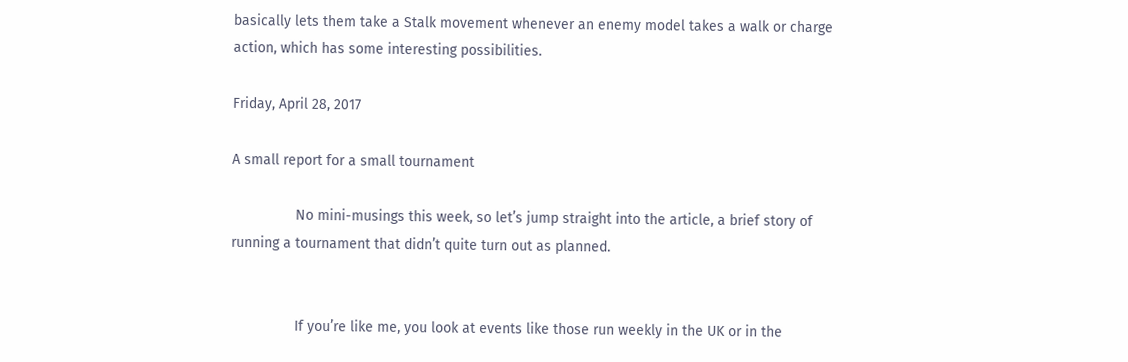basically lets them take a Stalk movement whenever an enemy model takes a walk or charge action, which has some interesting possibilities.

Friday, April 28, 2017

A small report for a small tournament

                No mini-musings this week, so let’s jump straight into the article, a brief story of running a tournament that didn’t quite turn out as planned.


                If you’re like me, you look at events like those run weekly in the UK or in the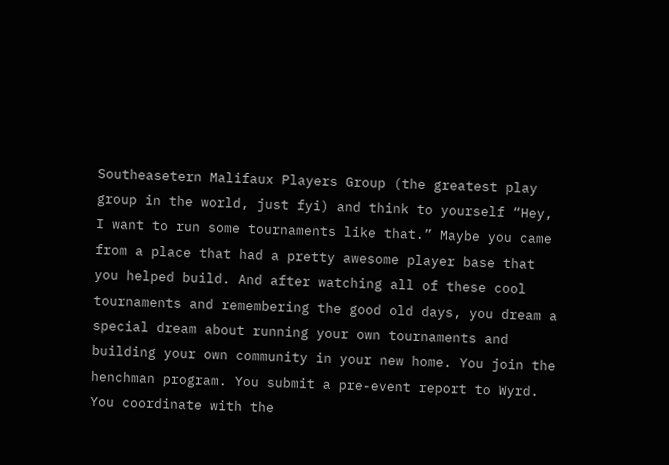Southeasetern Malifaux Players Group (the greatest play group in the world, just fyi) and think to yourself “Hey, I want to run some tournaments like that.” Maybe you came from a place that had a pretty awesome player base that you helped build. And after watching all of these cool tournaments and remembering the good old days, you dream a special dream about running your own tournaments and building your own community in your new home. You join the henchman program. You submit a pre-event report to Wyrd. You coordinate with the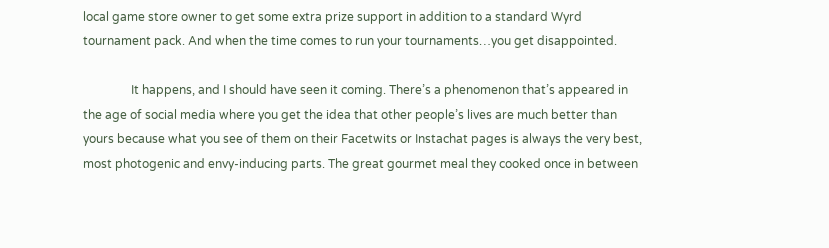local game store owner to get some extra prize support in addition to a standard Wyrd tournament pack. And when the time comes to run your tournaments…you get disappointed.

                It happens, and I should have seen it coming. There’s a phenomenon that’s appeared in the age of social media where you get the idea that other people’s lives are much better than yours because what you see of them on their Facetwits or Instachat pages is always the very best, most photogenic and envy-inducing parts. The great gourmet meal they cooked once in between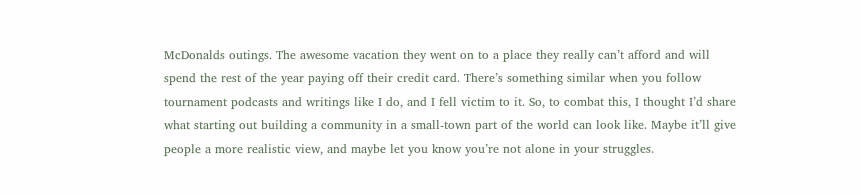McDonalds outings. The awesome vacation they went on to a place they really can’t afford and will spend the rest of the year paying off their credit card. There’s something similar when you follow tournament podcasts and writings like I do, and I fell victim to it. So, to combat this, I thought I’d share what starting out building a community in a small-town part of the world can look like. Maybe it’ll give people a more realistic view, and maybe let you know you’re not alone in your struggles.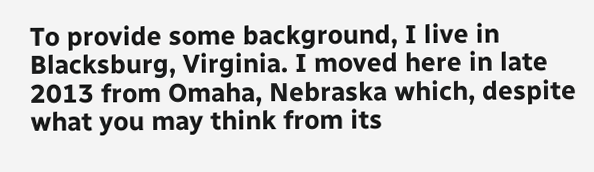To provide some background, I live in Blacksburg, Virginia. I moved here in late 2013 from Omaha, Nebraska which, despite what you may think from its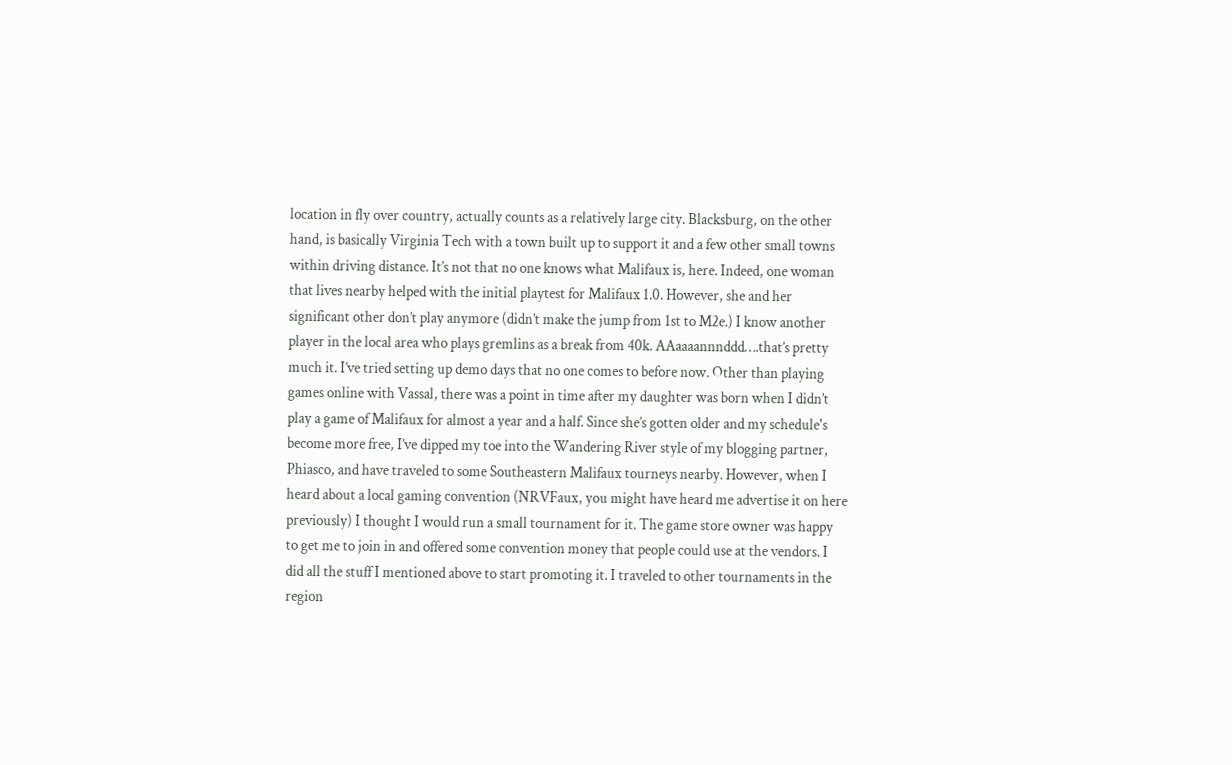location in fly over country, actually counts as a relatively large city. Blacksburg, on the other hand, is basically Virginia Tech with a town built up to support it and a few other small towns within driving distance. It’s not that no one knows what Malifaux is, here. Indeed, one woman that lives nearby helped with the initial playtest for Malifaux 1.0. However, she and her significant other don’t play anymore (didn’t make the jump from 1st to M2e.) I know another player in the local area who plays gremlins as a break from 40k. AAaaaannnddd….that’s pretty much it. I’ve tried setting up demo days that no one comes to before now. Other than playing games online with Vassal, there was a point in time after my daughter was born when I didn’t play a game of Malifaux for almost a year and a half. Since she’s gotten older and my schedule's become more free, I’ve dipped my toe into the Wandering River style of my blogging partner, Phiasco, and have traveled to some Southeastern Malifaux tourneys nearby. However, when I heard about a local gaming convention (NRVFaux, you might have heard me advertise it on here previously) I thought I would run a small tournament for it. The game store owner was happy to get me to join in and offered some convention money that people could use at the vendors. I did all the stuff I mentioned above to start promoting it. I traveled to other tournaments in the region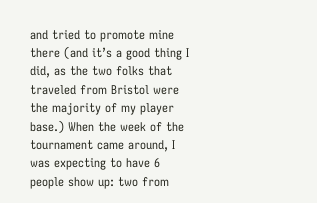and tried to promote mine there (and it’s a good thing I did, as the two folks that traveled from Bristol were the majority of my player base.) When the week of the tournament came around, I was expecting to have 6 people show up: two from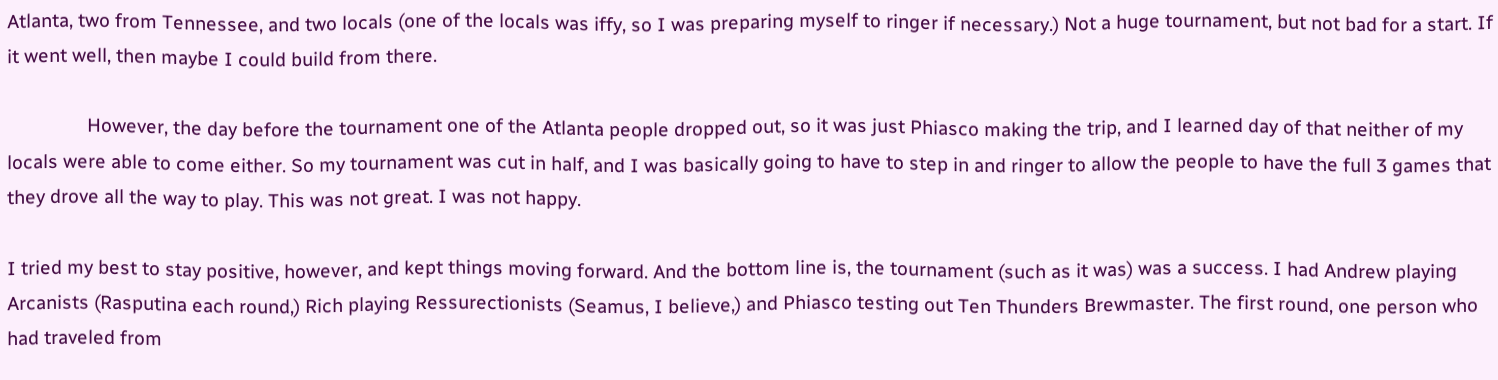Atlanta, two from Tennessee, and two locals (one of the locals was iffy, so I was preparing myself to ringer if necessary.) Not a huge tournament, but not bad for a start. If it went well, then maybe I could build from there.

                However, the day before the tournament one of the Atlanta people dropped out, so it was just Phiasco making the trip, and I learned day of that neither of my locals were able to come either. So my tournament was cut in half, and I was basically going to have to step in and ringer to allow the people to have the full 3 games that they drove all the way to play. This was not great. I was not happy.

I tried my best to stay positive, however, and kept things moving forward. And the bottom line is, the tournament (such as it was) was a success. I had Andrew playing Arcanists (Rasputina each round,) Rich playing Ressurectionists (Seamus, I believe,) and Phiasco testing out Ten Thunders Brewmaster. The first round, one person who had traveled from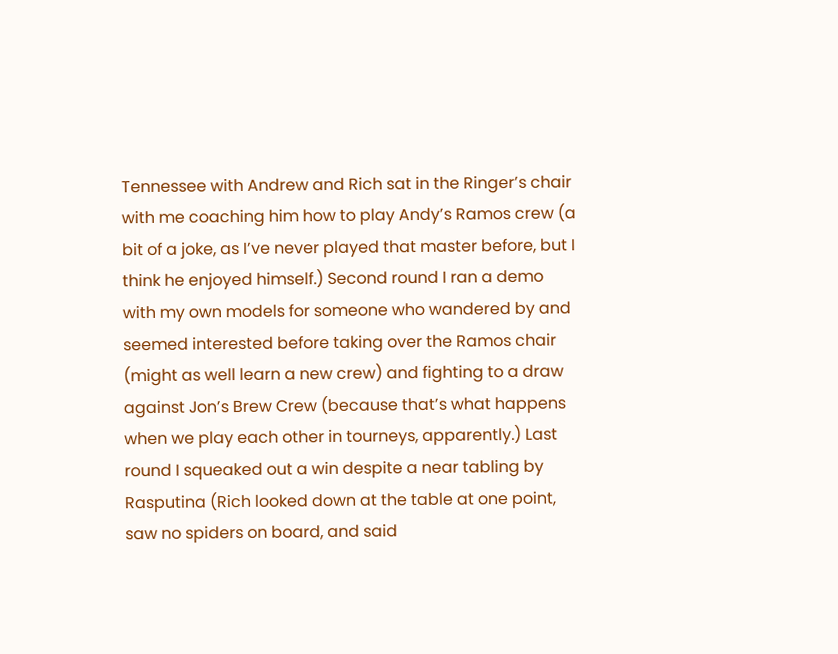Tennessee with Andrew and Rich sat in the Ringer’s chair with me coaching him how to play Andy’s Ramos crew (a bit of a joke, as I’ve never played that master before, but I think he enjoyed himself.) Second round I ran a demo with my own models for someone who wandered by and seemed interested before taking over the Ramos chair (might as well learn a new crew) and fighting to a draw against Jon’s Brew Crew (because that’s what happens when we play each other in tourneys, apparently.) Last round I squeaked out a win despite a near tabling by Rasputina (Rich looked down at the table at one point, saw no spiders on board, and said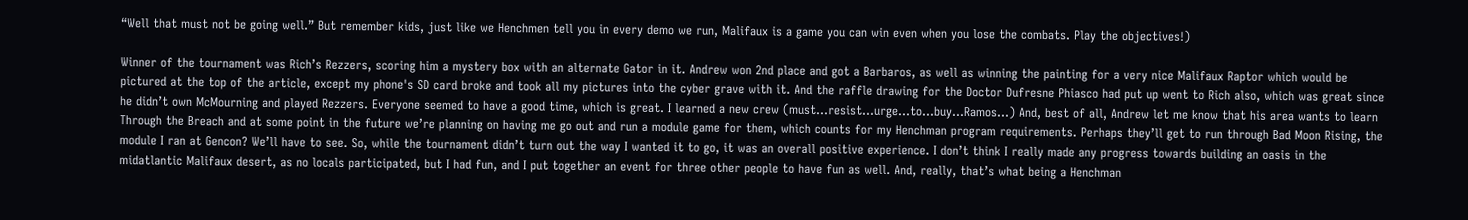“Well that must not be going well.” But remember kids, just like we Henchmen tell you in every demo we run, Malifaux is a game you can win even when you lose the combats. Play the objectives!)

Winner of the tournament was Rich’s Rezzers, scoring him a mystery box with an alternate Gator in it. Andrew won 2nd place and got a Barbaros, as well as winning the painting for a very nice Malifaux Raptor which would be pictured at the top of the article, except my phone's SD card broke and took all my pictures into the cyber grave with it. And the raffle drawing for the Doctor Dufresne Phiasco had put up went to Rich also, which was great since he didn’t own McMourning and played Rezzers. Everyone seemed to have a good time, which is great. I learned a new crew (must…resist…urge…to…buy…Ramos…) And, best of all, Andrew let me know that his area wants to learn Through the Breach and at some point in the future we’re planning on having me go out and run a module game for them, which counts for my Henchman program requirements. Perhaps they’ll get to run through Bad Moon Rising, the module I ran at Gencon? We’ll have to see. So, while the tournament didn’t turn out the way I wanted it to go, it was an overall positive experience. I don’t think I really made any progress towards building an oasis in the midatlantic Malifaux desert, as no locals participated, but I had fun, and I put together an event for three other people to have fun as well. And, really, that’s what being a Henchman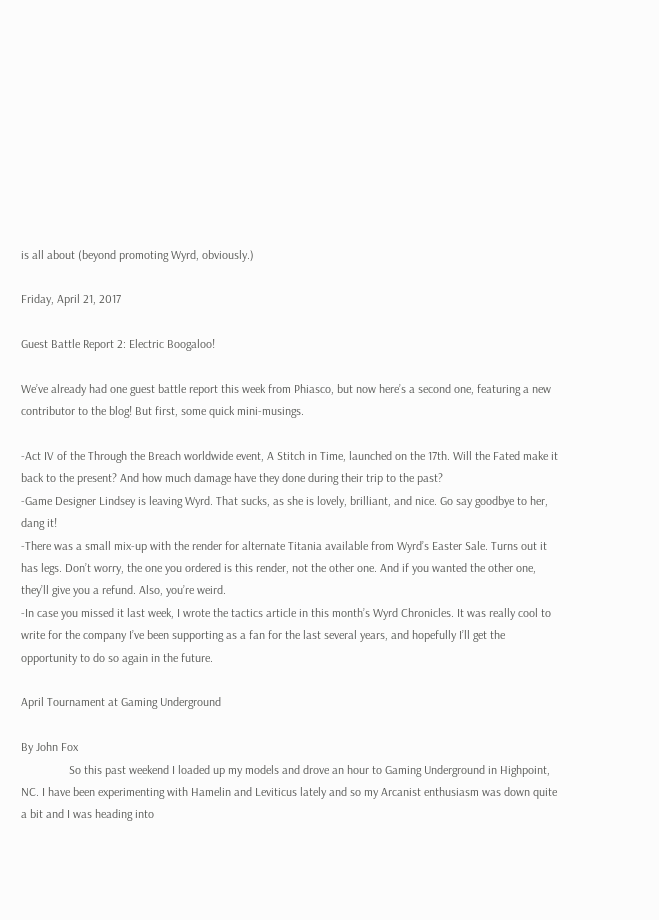is all about (beyond promoting Wyrd, obviously.)

Friday, April 21, 2017

Guest Battle Report 2: Electric Boogaloo!

We’ve already had one guest battle report this week from Phiasco, but now here’s a second one, featuring a new contributor to the blog! But first, some quick mini-musings.

-Act IV of the Through the Breach worldwide event, A Stitch in Time, launched on the 17th. Will the Fated make it back to the present? And how much damage have they done during their trip to the past?
-Game Designer Lindsey is leaving Wyrd. That sucks, as she is lovely, brilliant, and nice. Go say goodbye to her, dang it!
-There was a small mix-up with the render for alternate Titania available from Wyrd’s Easter Sale. Turns out it has legs. Don’t worry, the one you ordered is this render, not the other one. And if you wanted the other one, they’ll give you a refund. Also, you’re weird.
-In case you missed it last week, I wrote the tactics article in this month’s Wyrd Chronicles. It was really cool to write for the company I’ve been supporting as a fan for the last several years, and hopefully I’ll get the opportunity to do so again in the future.

April Tournament at Gaming Underground

By John Fox
                So this past weekend I loaded up my models and drove an hour to Gaming Underground in Highpoint, NC. I have been experimenting with Hamelin and Leviticus lately and so my Arcanist enthusiasm was down quite a bit and I was heading into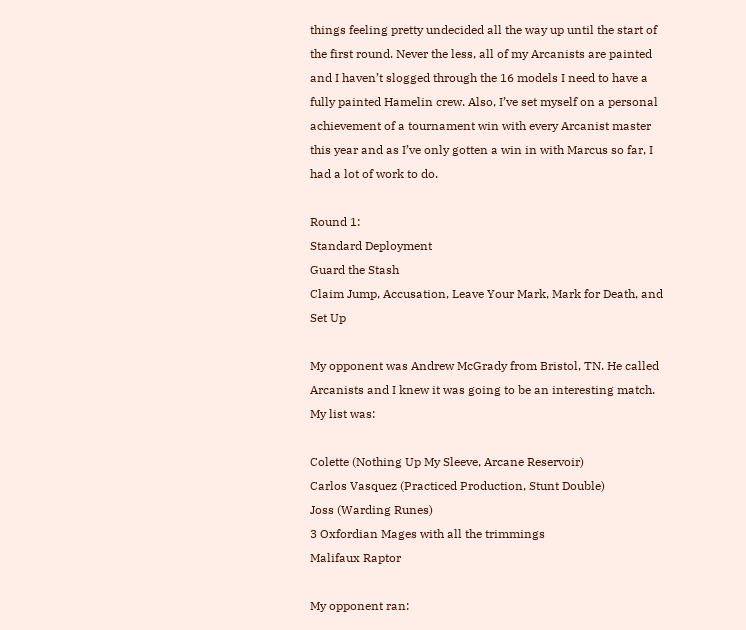things feeling pretty undecided all the way up until the start of the first round. Never the less, all of my Arcanists are painted and I haven’t slogged through the 16 models I need to have a fully painted Hamelin crew. Also, I’ve set myself on a personal achievement of a tournament win with every Arcanist master this year and as I’ve only gotten a win in with Marcus so far, I had a lot of work to do.

Round 1:
Standard Deployment
Guard the Stash
Claim Jump, Accusation, Leave Your Mark, Mark for Death, and Set Up

My opponent was Andrew McGrady from Bristol, TN. He called Arcanists and I knew it was going to be an interesting match.  My list was:

Colette (Nothing Up My Sleeve, Arcane Reservoir)
Carlos Vasquez (Practiced Production, Stunt Double)
Joss (Warding Runes)
3 Oxfordian Mages with all the trimmings
Malifaux Raptor

My opponent ran: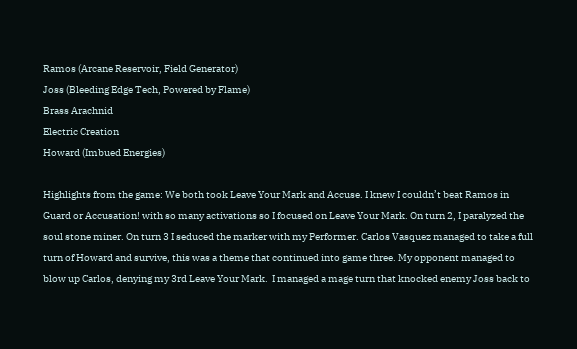Ramos (Arcane Reservoir, Field Generator)
Joss (Bleeding Edge Tech, Powered by Flame)
Brass Arachnid
Electric Creation
Howard (Imbued Energies)

Highlights from the game: We both took Leave Your Mark and Accuse. I knew I couldn’t beat Ramos in Guard or Accusation! with so many activations so I focused on Leave Your Mark. On turn 2, I paralyzed the soul stone miner. On turn 3 I seduced the marker with my Performer. Carlos Vasquez managed to take a full turn of Howard and survive, this was a theme that continued into game three. My opponent managed to blow up Carlos, denying my 3rd Leave Your Mark.  I managed a mage turn that knocked enemy Joss back to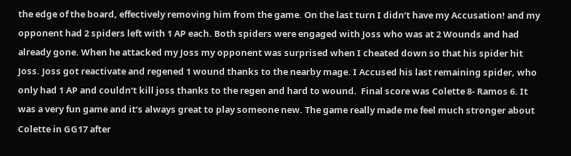the edge of the board, effectively removing him from the game. On the last turn I didn’t have my Accusation! and my opponent had 2 spiders left with 1 AP each. Both spiders were engaged with Joss who was at 2 Wounds and had already gone. When he attacked my Joss my opponent was surprised when I cheated down so that his spider hit Joss. Joss got reactivate and regened 1 wound thanks to the nearby mage. I Accused his last remaining spider, who only had 1 AP and couldn’t kill joss thanks to the regen and hard to wound.  Final score was Colette 8- Ramos 6. It was a very fun game and it’s always great to play someone new. The game really made me feel much stronger about Colette in GG17 after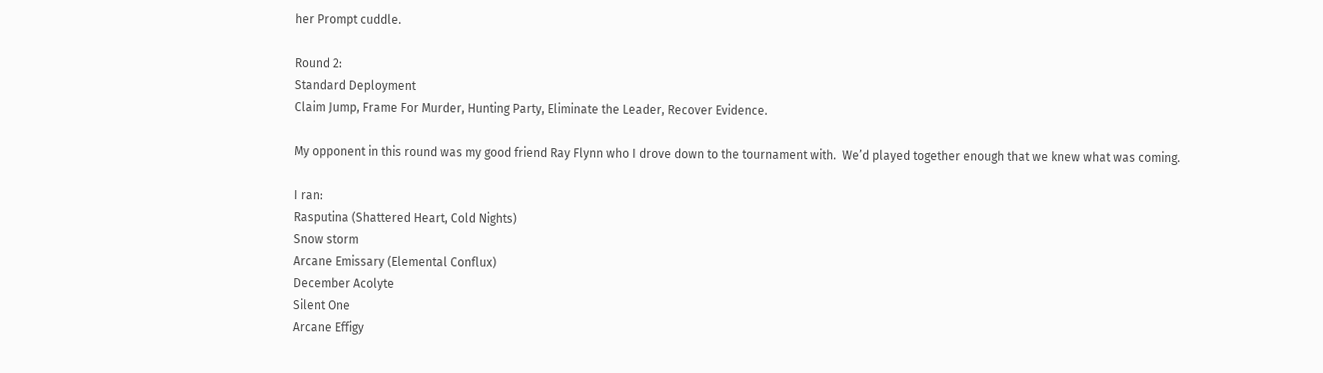her Prompt cuddle.

Round 2:
Standard Deployment
Claim Jump, Frame For Murder, Hunting Party, Eliminate the Leader, Recover Evidence.

My opponent in this round was my good friend Ray Flynn who I drove down to the tournament with.  We’d played together enough that we knew what was coming.

I ran:
Rasputina (Shattered Heart, Cold Nights)
Snow storm
Arcane Emissary (Elemental Conflux)
December Acolyte
Silent One
Arcane Effigy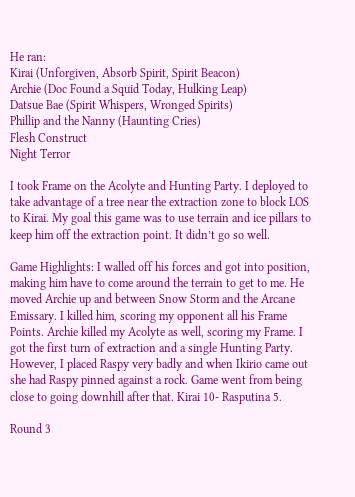He ran:
Kirai (Unforgiven, Absorb Spirit, Spirit Beacon)
Archie (Doc Found a Squid Today, Hulking Leap)
Datsue Bae (Spirit Whispers, Wronged Spirits)
Phillip and the Nanny (Haunting Cries)
Flesh Construct
Night Terror

I took Frame on the Acolyte and Hunting Party. I deployed to take advantage of a tree near the extraction zone to block LOS to Kirai. My goal this game was to use terrain and ice pillars to keep him off the extraction point. It didn’t go so well.

Game Highlights: I walled off his forces and got into position, making him have to come around the terrain to get to me. He moved Archie up and between Snow Storm and the Arcane Emissary. I killed him, scoring my opponent all his Frame Points. Archie killed my Acolyte as well, scoring my Frame. I got the first turn of extraction and a single Hunting Party. However, I placed Raspy very badly and when Ikirio came out she had Raspy pinned against a rock. Game went from being close to going downhill after that. Kirai 10- Rasputina 5.

Round 3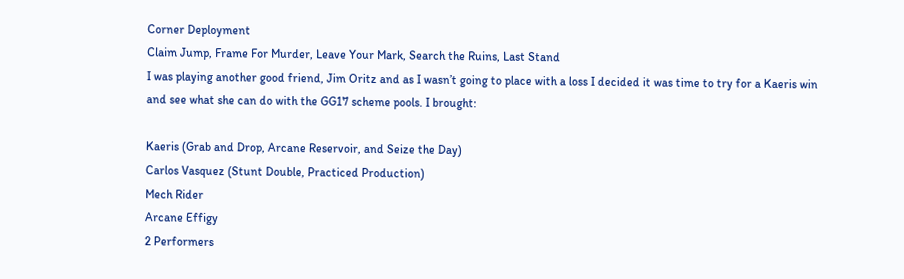Corner Deployment
Claim Jump, Frame For Murder, Leave Your Mark, Search the Ruins, Last Stand
I was playing another good friend, Jim Oritz and as I wasn’t going to place with a loss I decided it was time to try for a Kaeris win and see what she can do with the GG17 scheme pools. I brought:

Kaeris (Grab and Drop, Arcane Reservoir, and Seize the Day)
Carlos Vasquez (Stunt Double, Practiced Production)
Mech Rider
Arcane Effigy
2 Performers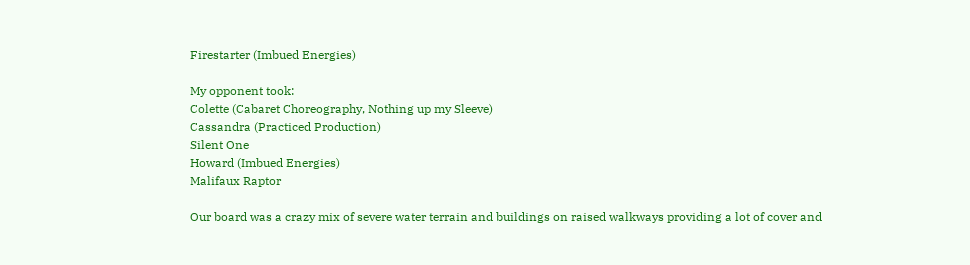Firestarter (Imbued Energies)

My opponent took:
Colette (Cabaret Choreography, Nothing up my Sleeve)
Cassandra (Practiced Production)
Silent One
Howard (Imbued Energies)
Malifaux Raptor

Our board was a crazy mix of severe water terrain and buildings on raised walkways providing a lot of cover and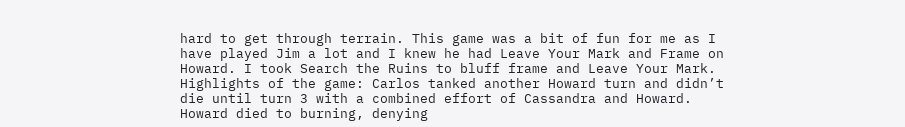hard to get through terrain. This game was a bit of fun for me as I have played Jim a lot and I knew he had Leave Your Mark and Frame on Howard. I took Search the Ruins to bluff frame and Leave Your Mark. Highlights of the game: Carlos tanked another Howard turn and didn’t die until turn 3 with a combined effort of Cassandra and Howard. Howard died to burning, denying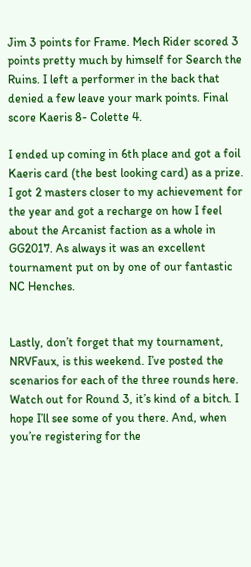Jim 3 points for Frame. Mech Rider scored 3 points pretty much by himself for Search the Ruins. I left a performer in the back that denied a few leave your mark points. Final score Kaeris 8- Colette 4.

I ended up coming in 6th place and got a foil Kaeris card (the best looking card) as a prize. I got 2 masters closer to my achievement for the year and got a recharge on how I feel about the Arcanist faction as a whole in GG2017. As always it was an excellent tournament put on by one of our fantastic NC Henches.


Lastly, don’t forget that my tournament, NRVFaux, is this weekend. I’ve posted the scenarios for each of the three rounds here. Watch out for Round 3, it’s kind of a bitch. I hope I’ll see some of you there. And, when you’re registering for the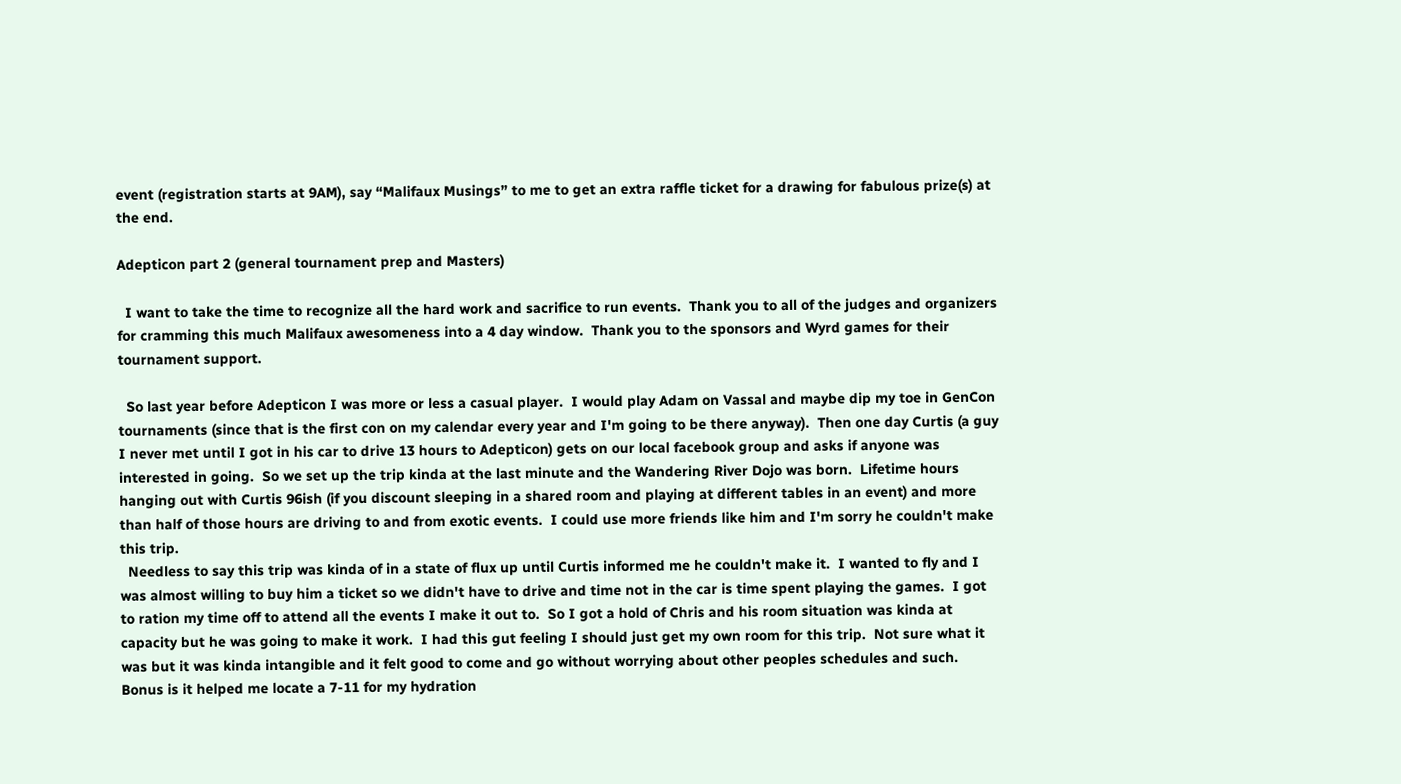event (registration starts at 9AM), say “Malifaux Musings” to me to get an extra raffle ticket for a drawing for fabulous prize(s) at the end.

Adepticon part 2 (general tournament prep and Masters)

  I want to take the time to recognize all the hard work and sacrifice to run events.  Thank you to all of the judges and organizers for cramming this much Malifaux awesomeness into a 4 day window.  Thank you to the sponsors and Wyrd games for their tournament support.

  So last year before Adepticon I was more or less a casual player.  I would play Adam on Vassal and maybe dip my toe in GenCon tournaments (since that is the first con on my calendar every year and I'm going to be there anyway).  Then one day Curtis (a guy I never met until I got in his car to drive 13 hours to Adepticon) gets on our local facebook group and asks if anyone was interested in going.  So we set up the trip kinda at the last minute and the Wandering River Dojo was born.  Lifetime hours hanging out with Curtis 96ish (if you discount sleeping in a shared room and playing at different tables in an event) and more than half of those hours are driving to and from exotic events.  I could use more friends like him and I'm sorry he couldn't make this trip.
  Needless to say this trip was kinda of in a state of flux up until Curtis informed me he couldn't make it.  I wanted to fly and I was almost willing to buy him a ticket so we didn't have to drive and time not in the car is time spent playing the games.  I got to ration my time off to attend all the events I make it out to.  So I got a hold of Chris and his room situation was kinda at capacity but he was going to make it work.  I had this gut feeling I should just get my own room for this trip.  Not sure what it was but it was kinda intangible and it felt good to come and go without worrying about other peoples schedules and such.  Bonus is it helped me locate a 7-11 for my hydration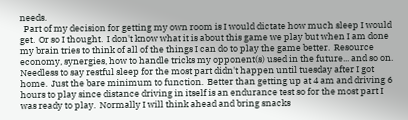needs.
  Part of my decision for getting my own room is I would dictate how much sleep I would get.  Or so I thought.  I don't know what it is about this game we play but when I am done my brain tries to think of all of the things I can do to play the game better.  Resource economy, synergies, how to handle tricks my opponent(s) used in the future... and so on.  Needless to say restful sleep for the most part didn't happen until tuesday after I got home.  Just the bare minimum to function.  Better than getting up at 4 am and driving 6 hours to play since distance driving in itself is an endurance test so for the most part I was ready to play.  Normally I will think ahead and bring snacks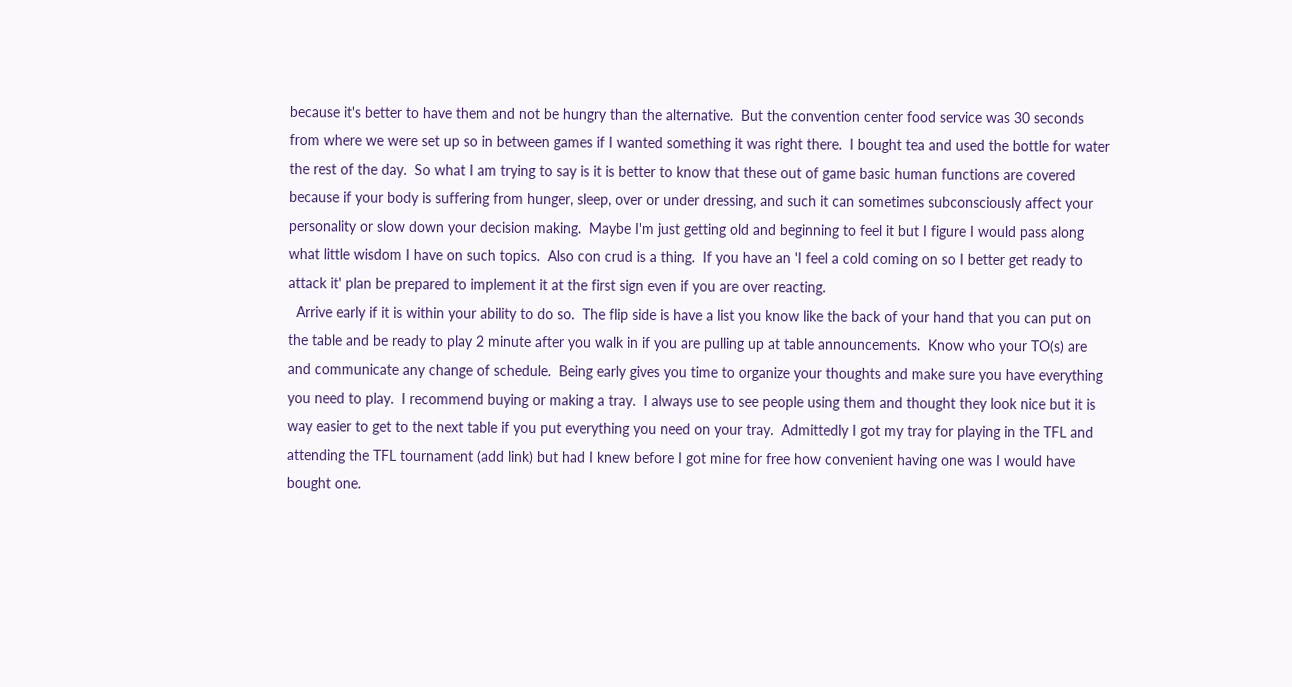because it's better to have them and not be hungry than the alternative.  But the convention center food service was 30 seconds from where we were set up so in between games if I wanted something it was right there.  I bought tea and used the bottle for water the rest of the day.  So what I am trying to say is it is better to know that these out of game basic human functions are covered because if your body is suffering from hunger, sleep, over or under dressing, and such it can sometimes subconsciously affect your personality or slow down your decision making.  Maybe I'm just getting old and beginning to feel it but I figure I would pass along what little wisdom I have on such topics.  Also con crud is a thing.  If you have an 'I feel a cold coming on so I better get ready to attack it' plan be prepared to implement it at the first sign even if you are over reacting.
  Arrive early if it is within your ability to do so.  The flip side is have a list you know like the back of your hand that you can put on the table and be ready to play 2 minute after you walk in if you are pulling up at table announcements.  Know who your TO(s) are and communicate any change of schedule.  Being early gives you time to organize your thoughts and make sure you have everything you need to play.  I recommend buying or making a tray.  I always use to see people using them and thought they look nice but it is way easier to get to the next table if you put everything you need on your tray.  Admittedly I got my tray for playing in the TFL and attending the TFL tournament (add link) but had I knew before I got mine for free how convenient having one was I would have bought one.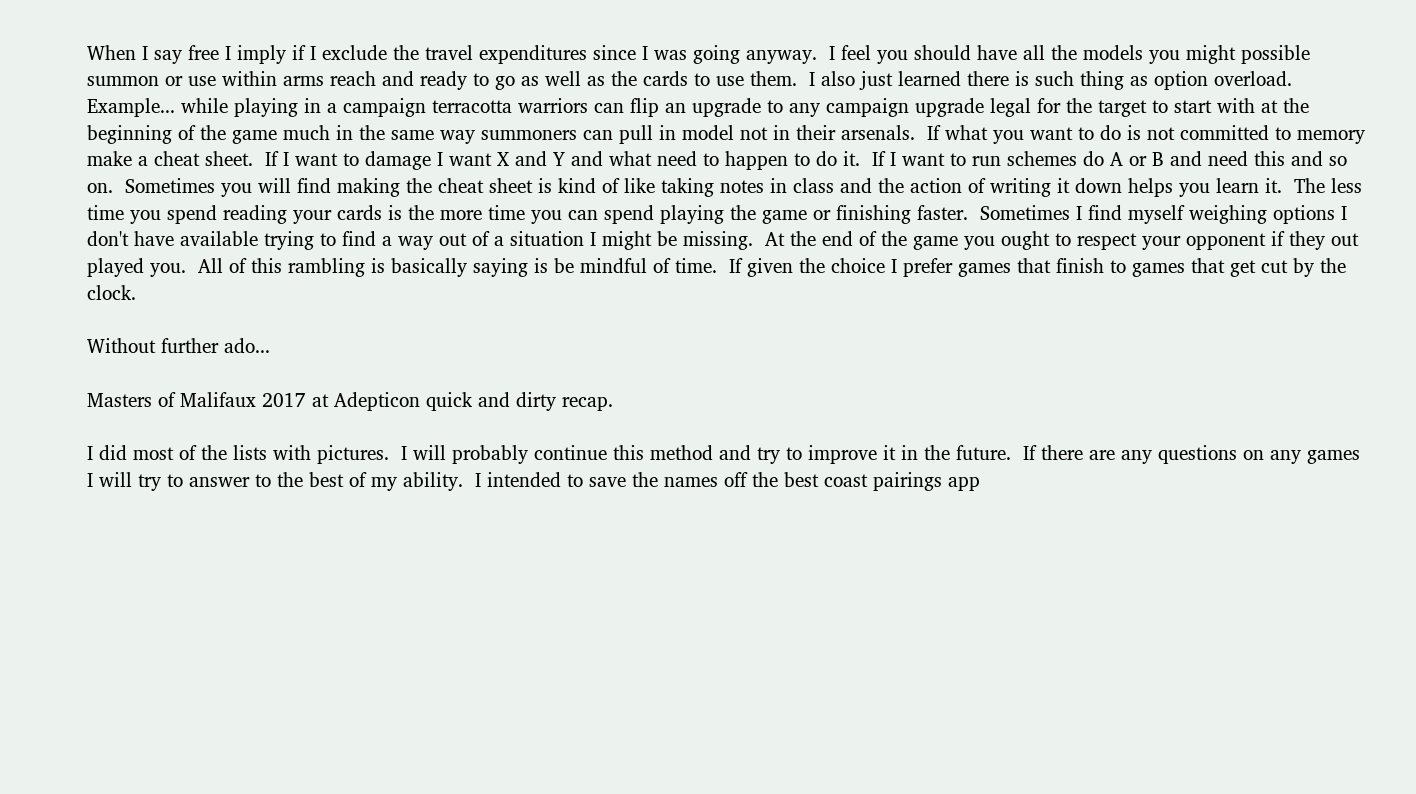When I say free I imply if I exclude the travel expenditures since I was going anyway.  I feel you should have all the models you might possible summon or use within arms reach and ready to go as well as the cards to use them.  I also just learned there is such thing as option overload.  Example... while playing in a campaign terracotta warriors can flip an upgrade to any campaign upgrade legal for the target to start with at the beginning of the game much in the same way summoners can pull in model not in their arsenals.  If what you want to do is not committed to memory make a cheat sheet.  If I want to damage I want X and Y and what need to happen to do it.  If I want to run schemes do A or B and need this and so on.  Sometimes you will find making the cheat sheet is kind of like taking notes in class and the action of writing it down helps you learn it.  The less time you spend reading your cards is the more time you can spend playing the game or finishing faster.  Sometimes I find myself weighing options I don't have available trying to find a way out of a situation I might be missing.  At the end of the game you ought to respect your opponent if they out played you.  All of this rambling is basically saying is be mindful of time.  If given the choice I prefer games that finish to games that get cut by the clock.

Without further ado...

Masters of Malifaux 2017 at Adepticon quick and dirty recap.

I did most of the lists with pictures.  I will probably continue this method and try to improve it in the future.  If there are any questions on any games I will try to answer to the best of my ability.  I intended to save the names off the best coast pairings app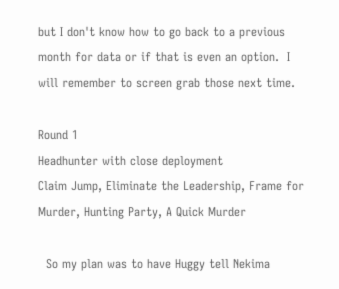but I don't know how to go back to a previous month for data or if that is even an option.  I will remember to screen grab those next time.

Round 1
Headhunter with close deployment
Claim Jump, Eliminate the Leadership, Frame for Murder, Hunting Party, A Quick Murder

  So my plan was to have Huggy tell Nekima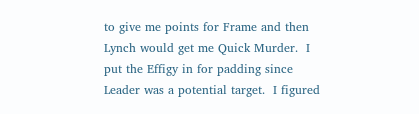to give me points for Frame and then Lynch would get me Quick Murder.  I put the Effigy in for padding since Leader was a potential target.  I figured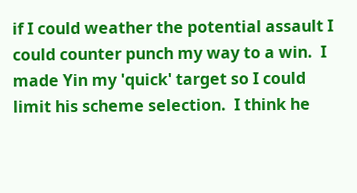if I could weather the potential assault I could counter punch my way to a win.  I made Yin my 'quick' target so I could limit his scheme selection.  I think he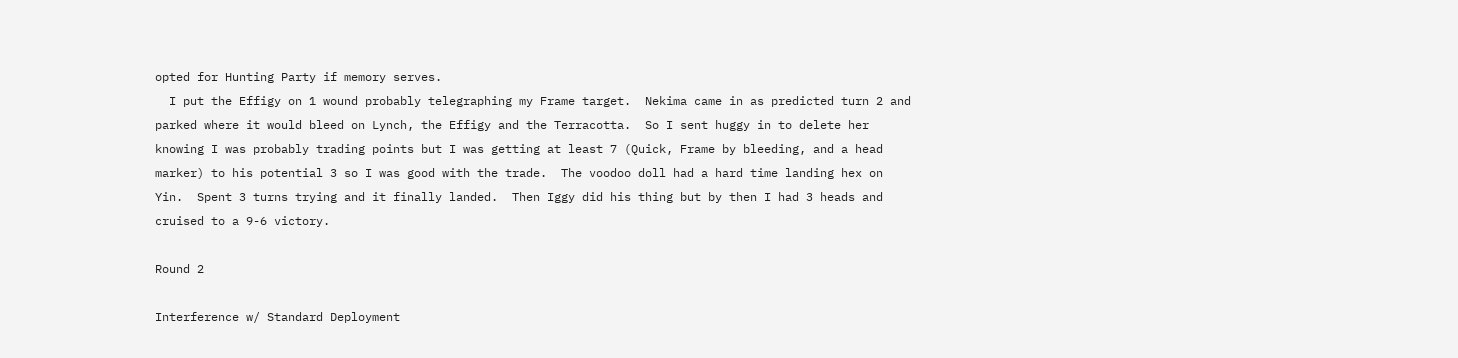opted for Hunting Party if memory serves.
  I put the Effigy on 1 wound probably telegraphing my Frame target.  Nekima came in as predicted turn 2 and parked where it would bleed on Lynch, the Effigy and the Terracotta.  So I sent huggy in to delete her knowing I was probably trading points but I was getting at least 7 (Quick, Frame by bleeding, and a head marker) to his potential 3 so I was good with the trade.  The voodoo doll had a hard time landing hex on Yin.  Spent 3 turns trying and it finally landed.  Then Iggy did his thing but by then I had 3 heads and cruised to a 9-6 victory.

Round 2

Interference w/ Standard Deployment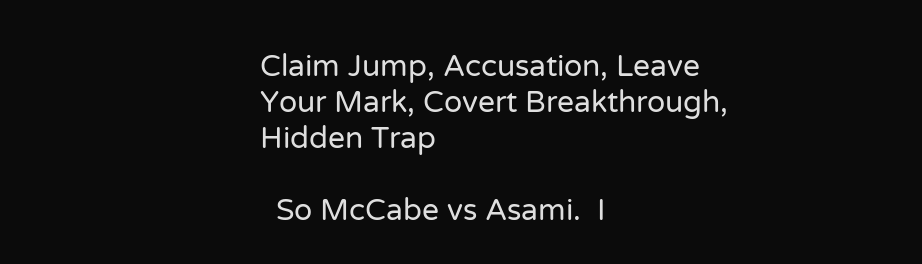Claim Jump, Accusation, Leave Your Mark, Covert Breakthrough, Hidden Trap

  So McCabe vs Asami.  I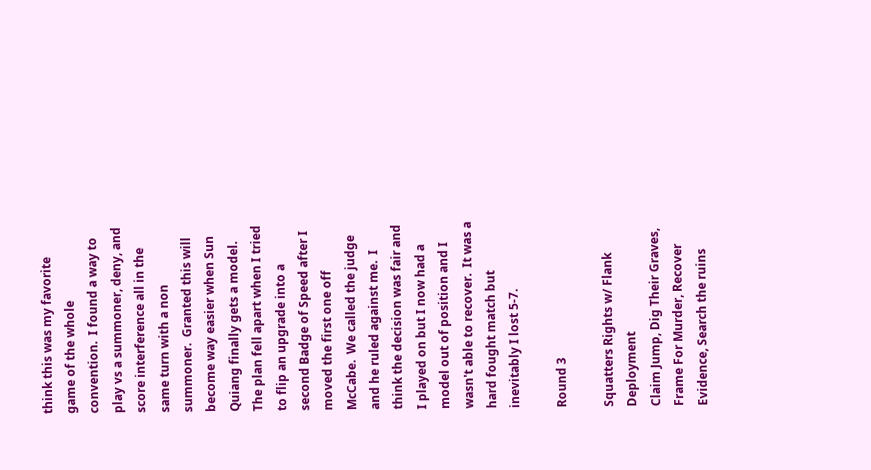think this was my favorite game of the whole convention.  I found a way to play vs a summoner, deny, and score interference all in the same turn with a non summoner.  Granted this will become way easier when Sun Quiang finally gets a model.  The plan fell apart when I tried to flip an upgrade into a second Badge of Speed after I moved the first one off McCabe.  We called the judge and he ruled against me.  I think the decision was fair and I played on but I now had a model out of position and I wasn't able to recover.  It was a hard fought match but inevitably I lost 5-7.

Round 3

Squatters Rights w/ Flank Deployment
Claim Jump, Dig Their Graves, Frame For Murder, Recover Evidence, Search the ruins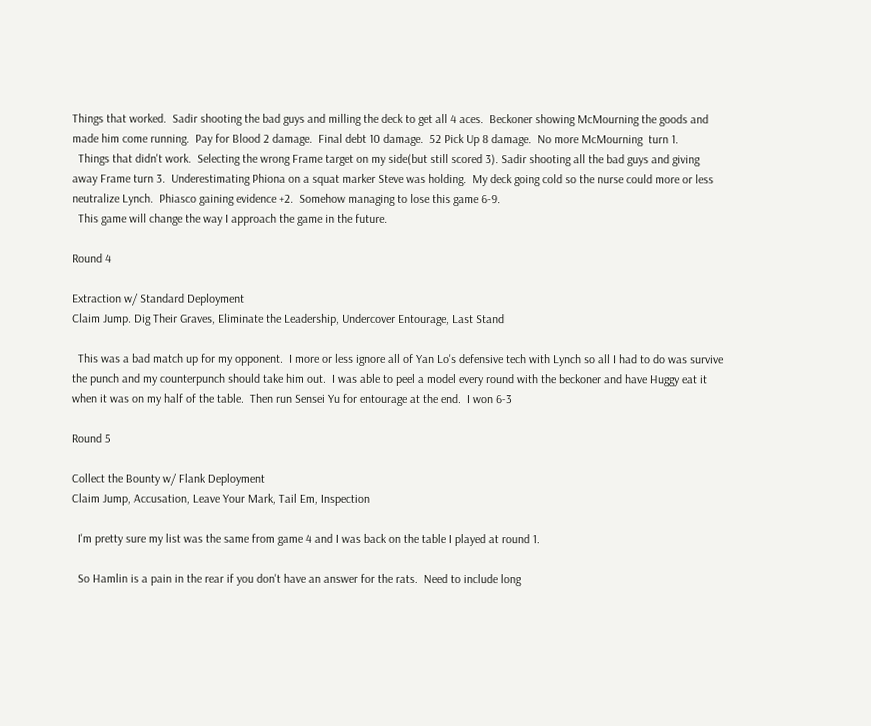Things that worked.  Sadir shooting the bad guys and milling the deck to get all 4 aces.  Beckoner showing McMourning the goods and made him come running.  Pay for Blood 2 damage.  Final debt 10 damage.  52 Pick Up 8 damage.  No more McMourning  turn 1.
  Things that didn't work.  Selecting the wrong Frame target on my side(but still scored 3). Sadir shooting all the bad guys and giving away Frame turn 3.  Underestimating Phiona on a squat marker Steve was holding.  My deck going cold so the nurse could more or less neutralize Lynch.  Phiasco gaining evidence +2.  Somehow managing to lose this game 6-9.
  This game will change the way I approach the game in the future.

Round 4

Extraction w/ Standard Deployment
Claim Jump. Dig Their Graves, Eliminate the Leadership, Undercover Entourage, Last Stand

  This was a bad match up for my opponent.  I more or less ignore all of Yan Lo's defensive tech with Lynch so all I had to do was survive the punch and my counterpunch should take him out.  I was able to peel a model every round with the beckoner and have Huggy eat it when it was on my half of the table.  Then run Sensei Yu for entourage at the end.  I won 6-3

Round 5

Collect the Bounty w/ Flank Deployment
Claim Jump, Accusation, Leave Your Mark, Tail Em, Inspection

  I'm pretty sure my list was the same from game 4 and I was back on the table I played at round 1.

  So Hamlin is a pain in the rear if you don't have an answer for the rats.  Need to include long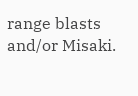range blasts and/or Misaki.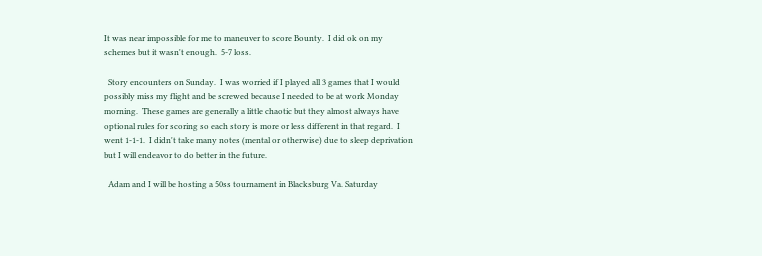It was near impossible for me to maneuver to score Bounty.  I did ok on my schemes but it wasn't enough.  5-7 loss.

  Story encounters on Sunday.  I was worried if I played all 3 games that I would possibly miss my flight and be screwed because I needed to be at work Monday morning.  These games are generally a little chaotic but they almost always have optional rules for scoring so each story is more or less different in that regard.  I went 1-1-1.  I didn't take many notes (mental or otherwise) due to sleep deprivation but I will endeavor to do better in the future.

  Adam and I will be hosting a 50ss tournament in Blacksburg Va. Saturday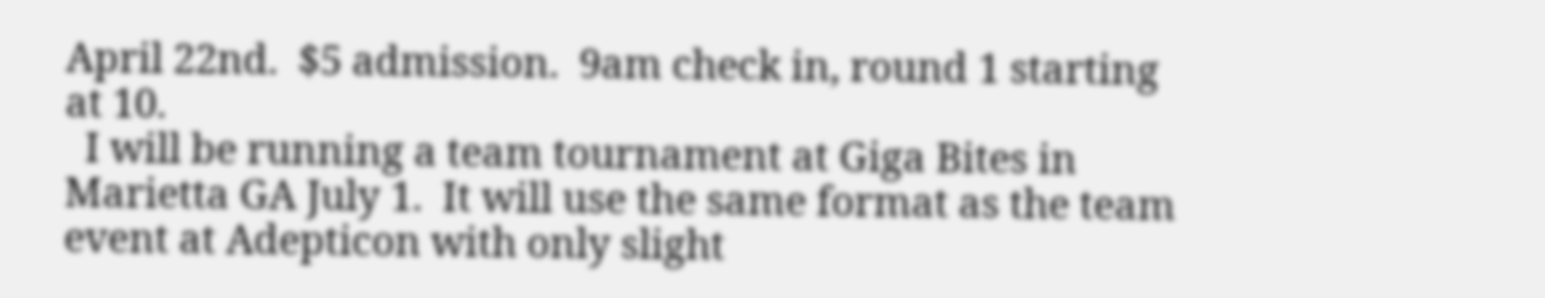April 22nd.  $5 admission.  9am check in, round 1 starting at 10.
  I will be running a team tournament at Giga Bites in Marietta GA July 1.  It will use the same format as the team event at Adepticon with only slight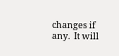changes if any.  It will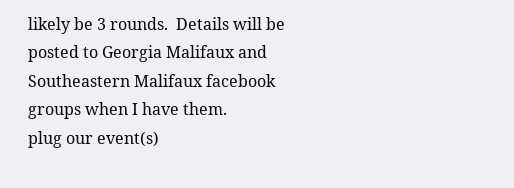likely be 3 rounds.  Details will be posted to Georgia Malifaux and Southeastern Malifaux facebook groups when I have them.
plug our event(s)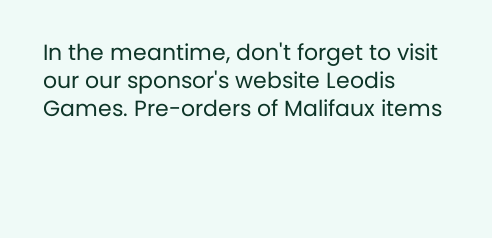In the meantime, don't forget to visit our our sponsor's website Leodis Games. Pre-orders of Malifaux items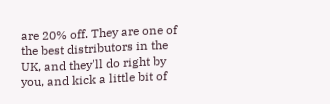are 20% off. They are one of the best distributors in the UK, and they'll do right by you, and kick a little bit of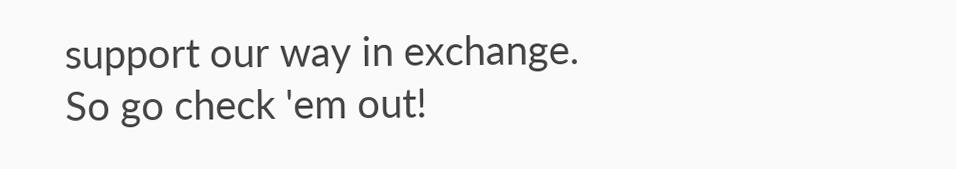support our way in exchange. So go check 'em out!